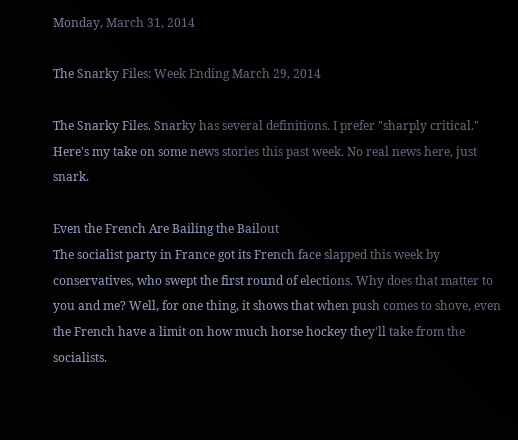Monday, March 31, 2014

The Snarky Files: Week Ending March 29, 2014

The Snarky Files. Snarky has several definitions. I prefer "sharply critical." Here's my take on some news stories this past week. No real news here, just snark.

Even the French Are Bailing the Bailout
The socialist party in France got its French face slapped this week by conservatives, who swept the first round of elections. Why does that matter to you and me? Well, for one thing, it shows that when push comes to shove, even the French have a limit on how much horse hockey they'll take from the socialists.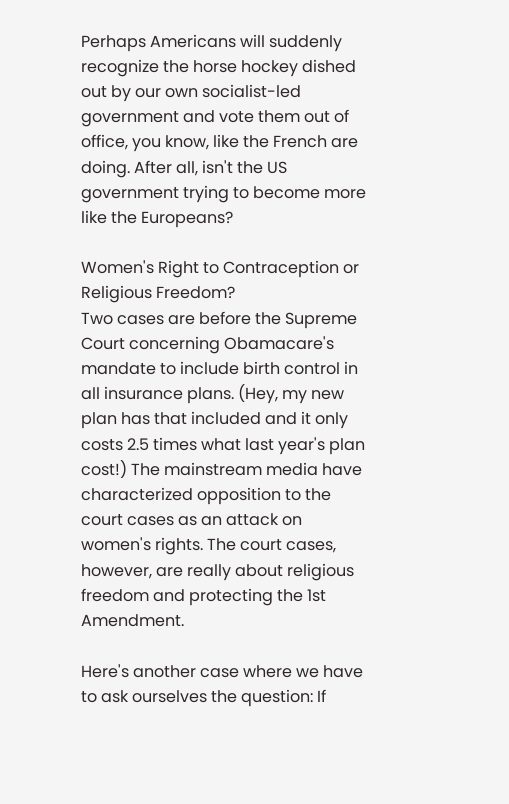Perhaps Americans will suddenly recognize the horse hockey dished out by our own socialist-led government and vote them out of office, you know, like the French are doing. After all, isn't the US government trying to become more like the Europeans?

Women's Right to Contraception or Religious Freedom?
Two cases are before the Supreme Court concerning Obamacare's mandate to include birth control in all insurance plans. (Hey, my new plan has that included and it only costs 2.5 times what last year's plan cost!) The mainstream media have characterized opposition to the court cases as an attack on women's rights. The court cases, however, are really about religious freedom and protecting the 1st Amendment.

Here's another case where we have to ask ourselves the question: If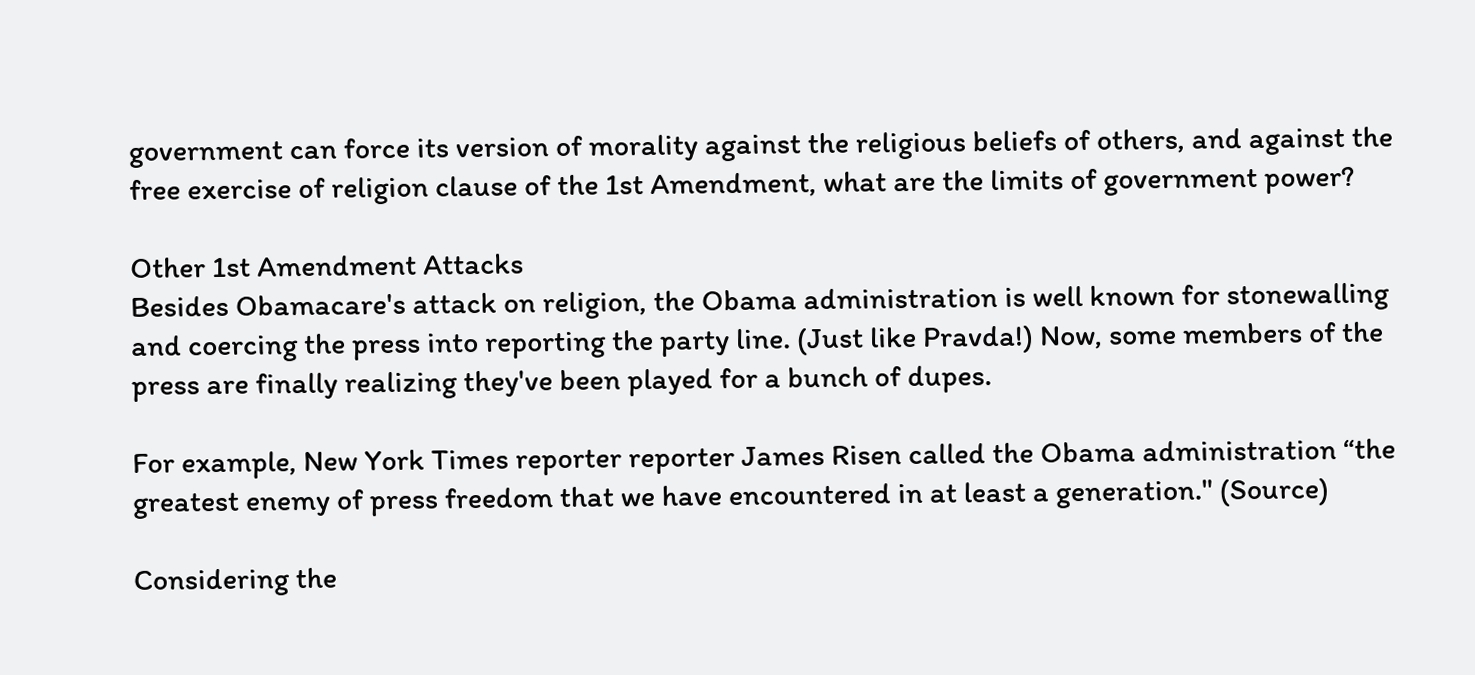government can force its version of morality against the religious beliefs of others, and against the free exercise of religion clause of the 1st Amendment, what are the limits of government power?

Other 1st Amendment Attacks
Besides Obamacare's attack on religion, the Obama administration is well known for stonewalling and coercing the press into reporting the party line. (Just like Pravda!) Now, some members of the press are finally realizing they've been played for a bunch of dupes.

For example, New York Times reporter reporter James Risen called the Obama administration “the greatest enemy of press freedom that we have encountered in at least a generation." (Source)

Considering the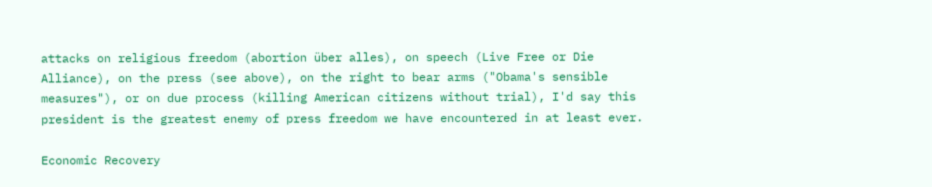attacks on religious freedom (abortion über alles), on speech (Live Free or Die Alliance), on the press (see above), on the right to bear arms ("Obama's sensible measures"), or on due process (killing American citizens without trial), I'd say this president is the greatest enemy of press freedom we have encountered in at least ever.

Economic Recovery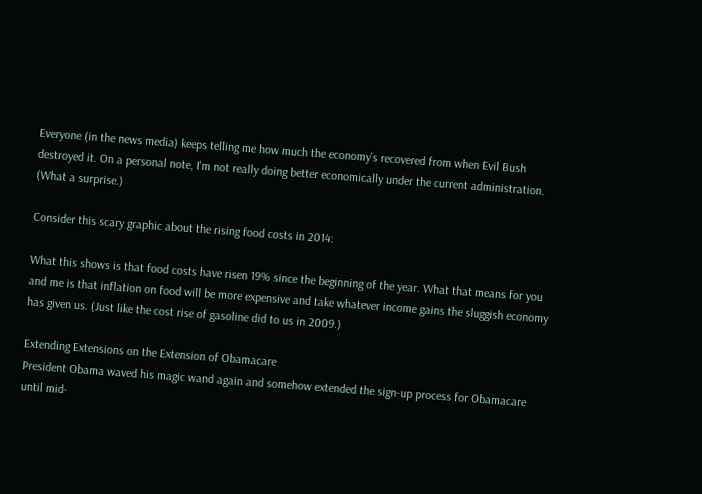Everyone (in the news media) keeps telling me how much the economy's recovered from when Evil Bush destroyed it. On a personal note, I'm not really doing better economically under the current administration. (What a surprise.)

Consider this scary graphic about the rising food costs in 2014:

What this shows is that food costs have risen 19% since the beginning of the year. What that means for you and me is that inflation on food will be more expensive and take whatever income gains the sluggish economy has given us. (Just like the cost rise of gasoline did to us in 2009.)

Extending Extensions on the Extension of Obamacare
President Obama waved his magic wand again and somehow extended the sign-up process for Obamacare until mid-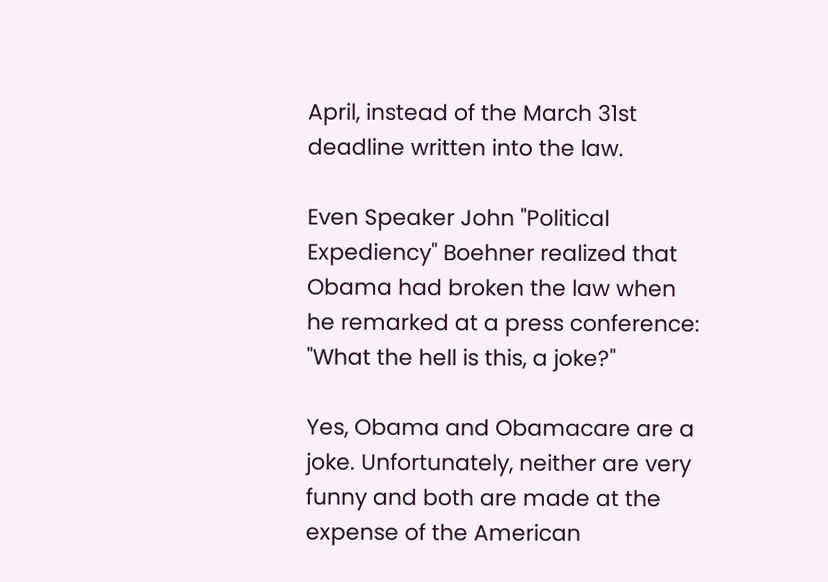April, instead of the March 31st deadline written into the law.

Even Speaker John "Political Expediency" Boehner realized that Obama had broken the law when he remarked at a press conference: "What the hell is this, a joke?"

Yes, Obama and Obamacare are a joke. Unfortunately, neither are very funny and both are made at the expense of the American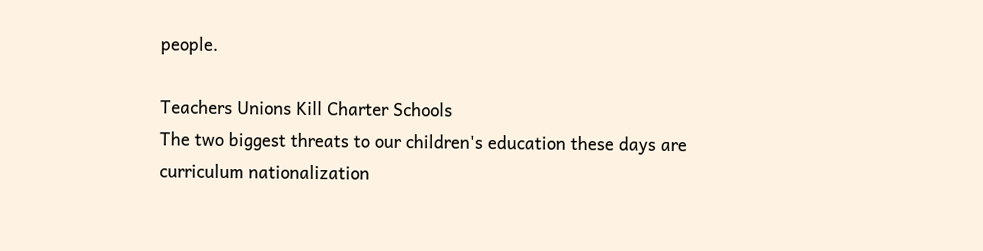people.

Teachers Unions Kill Charter Schools
The two biggest threats to our children's education these days are curriculum nationalization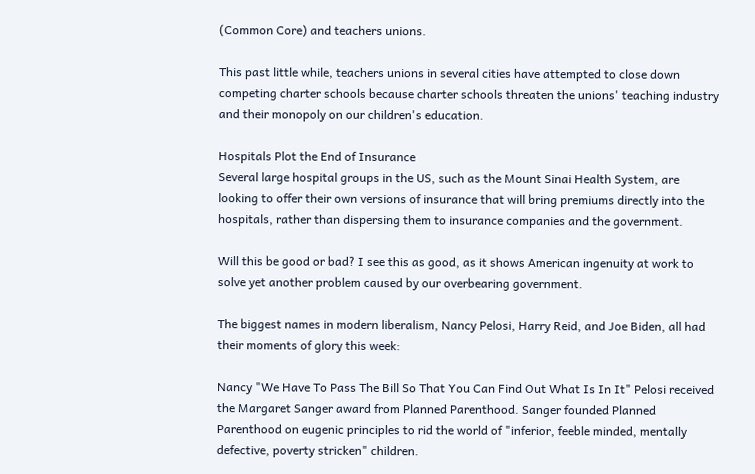(Common Core) and teachers unions.

This past little while, teachers unions in several cities have attempted to close down competing charter schools because charter schools threaten the unions' teaching industry and their monopoly on our children's education.

Hospitals Plot the End of Insurance
Several large hospital groups in the US, such as the Mount Sinai Health System, are looking to offer their own versions of insurance that will bring premiums directly into the hospitals, rather than dispersing them to insurance companies and the government.

Will this be good or bad? I see this as good, as it shows American ingenuity at work to solve yet another problem caused by our overbearing government.

The biggest names in modern liberalism, Nancy Pelosi, Harry Reid, and Joe Biden, all had their moments of glory this week:

Nancy "We Have To Pass The Bill So That You Can Find Out What Is In It" Pelosi received the Margaret Sanger award from Planned Parenthood. Sanger founded Planned Parenthood on eugenic principles to rid the world of "inferior, feeble minded, mentally defective, poverty stricken" children.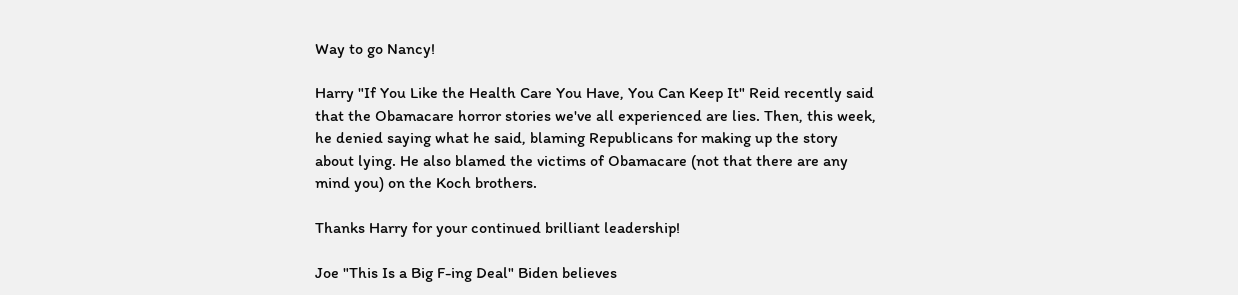Way to go Nancy!

Harry "If You Like the Health Care You Have, You Can Keep It" Reid recently said that the Obamacare horror stories we've all experienced are lies. Then, this week, he denied saying what he said, blaming Republicans for making up the story about lying. He also blamed the victims of Obamacare (not that there are any mind you) on the Koch brothers.

Thanks Harry for your continued brilliant leadership!

Joe "This Is a Big F-ing Deal" Biden believes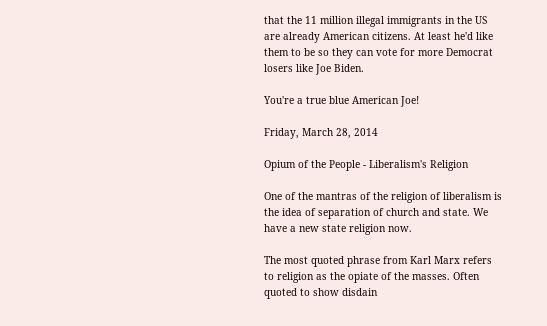that the 11 million illegal immigrants in the US are already American citizens. At least he'd like them to be so they can vote for more Democrat losers like Joe Biden.

You're a true blue American Joe!

Friday, March 28, 2014

Opium of the People - Liberalism's Religion

One of the mantras of the religion of liberalism is the idea of separation of church and state. We have a new state religion now.

The most quoted phrase from Karl Marx refers to religion as the opiate of the masses. Often quoted to show disdain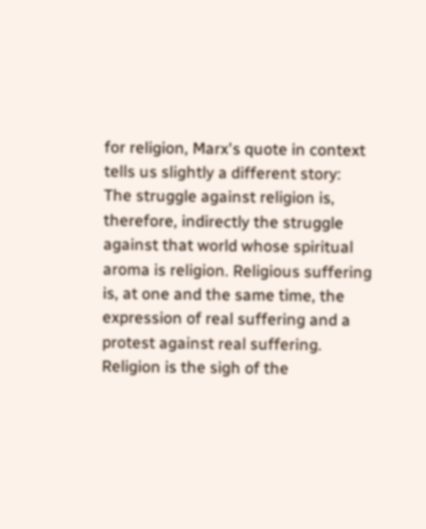for religion, Marx's quote in context tells us slightly a different story:
The struggle against religion is, therefore, indirectly the struggle against that world whose spiritual aroma is religion. Religious suffering is, at one and the same time, the expression of real suffering and a protest against real suffering. Religion is the sigh of the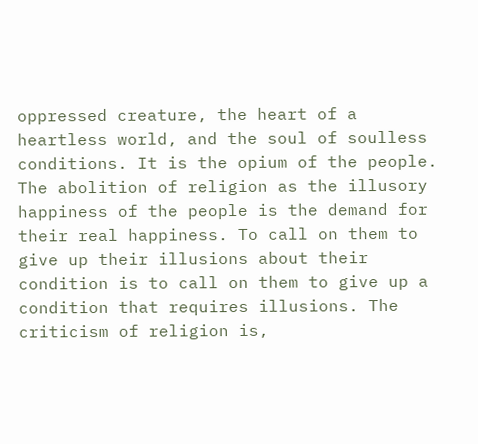oppressed creature, the heart of a heartless world, and the soul of soulless conditions. It is the opium of the people. The abolition of religion as the illusory happiness of the people is the demand for their real happiness. To call on them to give up their illusions about their condition is to call on them to give up a condition that requires illusions. The criticism of religion is,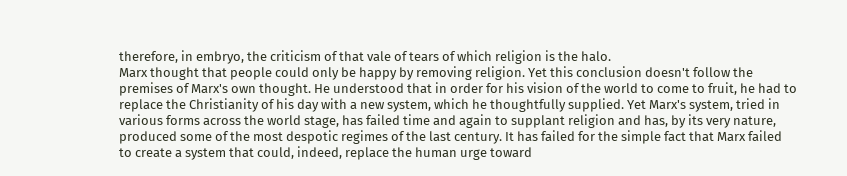therefore, in embryo, the criticism of that vale of tears of which religion is the halo.
Marx thought that people could only be happy by removing religion. Yet this conclusion doesn't follow the premises of Marx's own thought. He understood that in order for his vision of the world to come to fruit, he had to replace the Christianity of his day with a new system, which he thoughtfully supplied. Yet Marx's system, tried in various forms across the world stage, has failed time and again to supplant religion and has, by its very nature, produced some of the most despotic regimes of the last century. It has failed for the simple fact that Marx failed to create a system that could, indeed, replace the human urge toward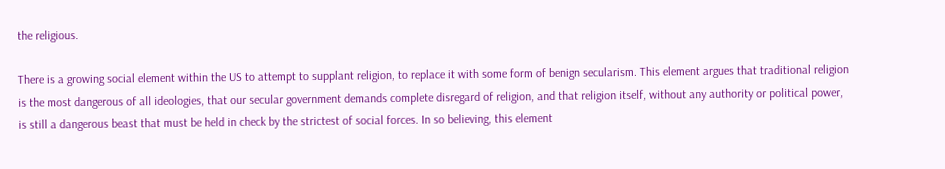the religious.

There is a growing social element within the US to attempt to supplant religion, to replace it with some form of benign secularism. This element argues that traditional religion is the most dangerous of all ideologies, that our secular government demands complete disregard of religion, and that religion itself, without any authority or political power, is still a dangerous beast that must be held in check by the strictest of social forces. In so believing, this element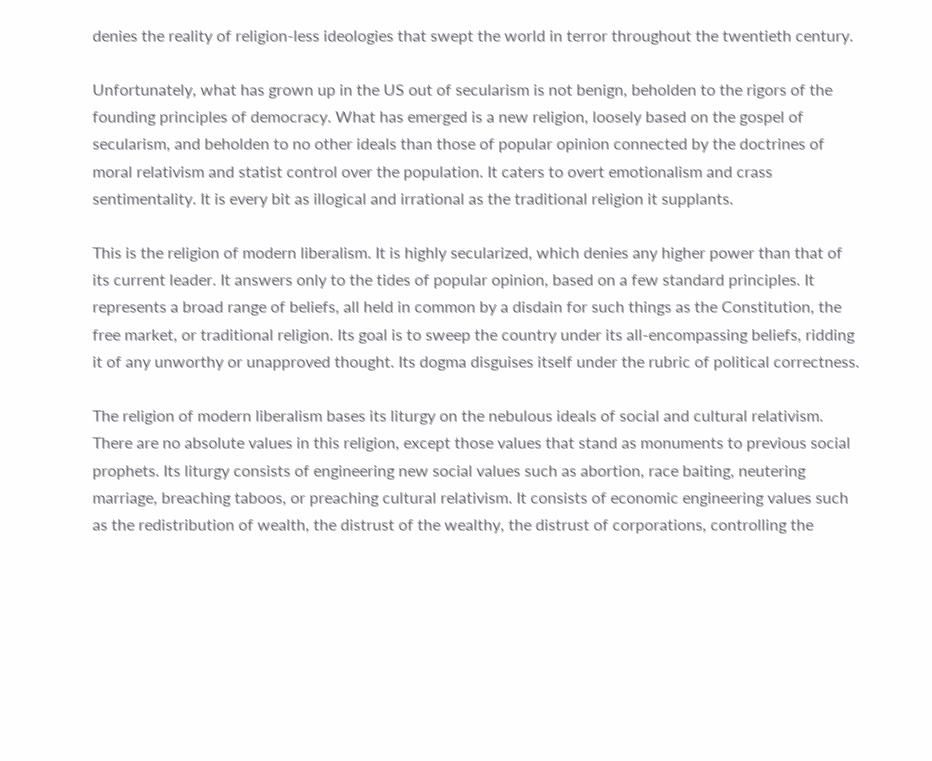denies the reality of religion-less ideologies that swept the world in terror throughout the twentieth century.

Unfortunately, what has grown up in the US out of secularism is not benign, beholden to the rigors of the founding principles of democracy. What has emerged is a new religion, loosely based on the gospel of secularism, and beholden to no other ideals than those of popular opinion connected by the doctrines of moral relativism and statist control over the population. It caters to overt emotionalism and crass sentimentality. It is every bit as illogical and irrational as the traditional religion it supplants.

This is the religion of modern liberalism. It is highly secularized, which denies any higher power than that of its current leader. It answers only to the tides of popular opinion, based on a few standard principles. It represents a broad range of beliefs, all held in common by a disdain for such things as the Constitution, the free market, or traditional religion. Its goal is to sweep the country under its all-encompassing beliefs, ridding it of any unworthy or unapproved thought. Its dogma disguises itself under the rubric of political correctness.

The religion of modern liberalism bases its liturgy on the nebulous ideals of social and cultural relativism. There are no absolute values in this religion, except those values that stand as monuments to previous social prophets. Its liturgy consists of engineering new social values such as abortion, race baiting, neutering marriage, breaching taboos, or preaching cultural relativism. It consists of economic engineering values such as the redistribution of wealth, the distrust of the wealthy, the distrust of corporations, controlling the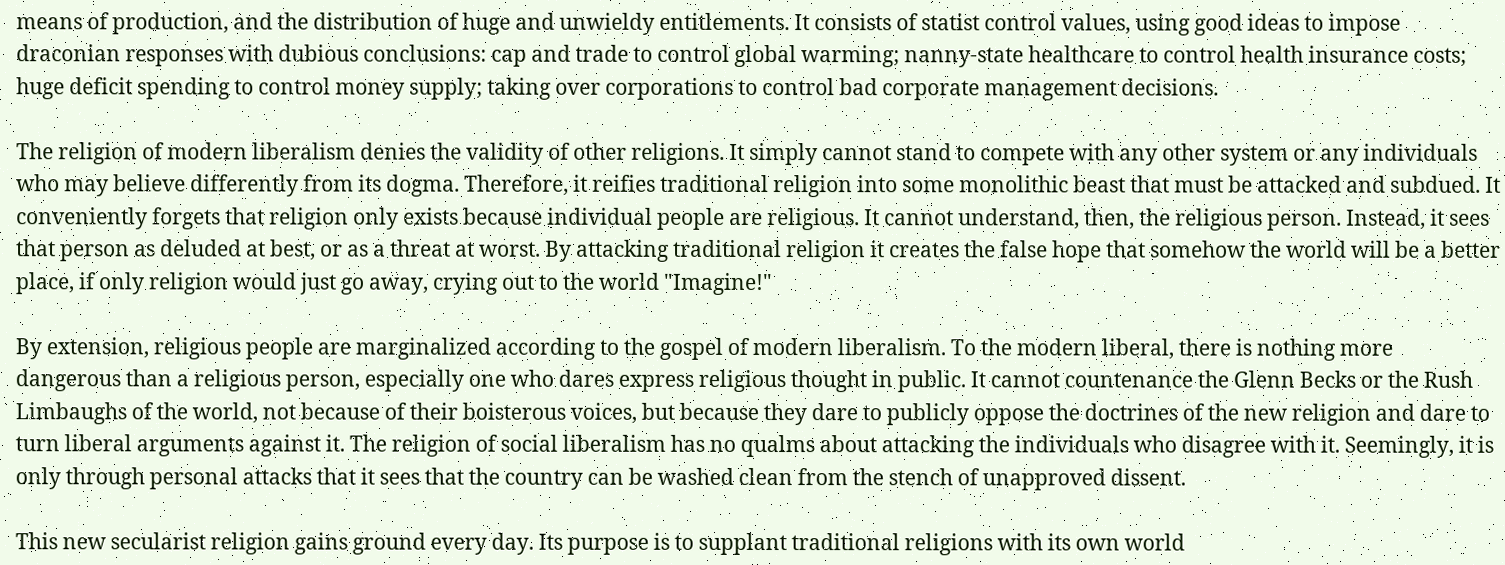means of production, and the distribution of huge and unwieldy entitlements. It consists of statist control values, using good ideas to impose draconian responses with dubious conclusions: cap and trade to control global warming; nanny-state healthcare to control health insurance costs; huge deficit spending to control money supply; taking over corporations to control bad corporate management decisions.

The religion of modern liberalism denies the validity of other religions. It simply cannot stand to compete with any other system or any individuals who may believe differently from its dogma. Therefore, it reifies traditional religion into some monolithic beast that must be attacked and subdued. It conveniently forgets that religion only exists because individual people are religious. It cannot understand, then, the religious person. Instead, it sees that person as deluded at best, or as a threat at worst. By attacking traditional religion it creates the false hope that somehow the world will be a better place, if only religion would just go away, crying out to the world "Imagine!"

By extension, religious people are marginalized according to the gospel of modern liberalism. To the modern liberal, there is nothing more dangerous than a religious person, especially one who dares express religious thought in public. It cannot countenance the Glenn Becks or the Rush Limbaughs of the world, not because of their boisterous voices, but because they dare to publicly oppose the doctrines of the new religion and dare to turn liberal arguments against it. The religion of social liberalism has no qualms about attacking the individuals who disagree with it. Seemingly, it is only through personal attacks that it sees that the country can be washed clean from the stench of unapproved dissent.

This new secularist religion gains ground every day. Its purpose is to supplant traditional religions with its own world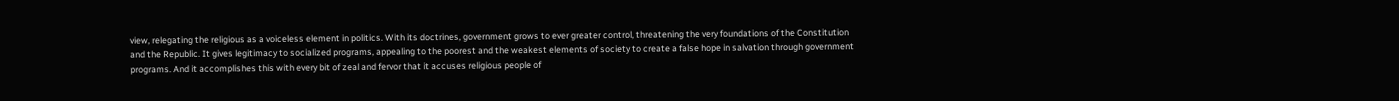view, relegating the religious as a voiceless element in politics. With its doctrines, government grows to ever greater control, threatening the very foundations of the Constitution and the Republic. It gives legitimacy to socialized programs, appealing to the poorest and the weakest elements of society to create a false hope in salvation through government programs. And it accomplishes this with every bit of zeal and fervor that it accuses religious people of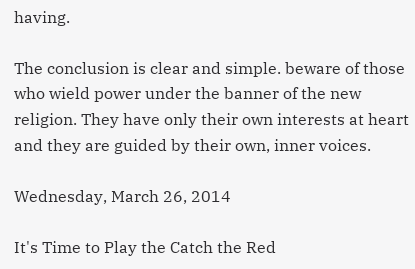having.

The conclusion is clear and simple. beware of those who wield power under the banner of the new religion. They have only their own interests at heart and they are guided by their own, inner voices.

Wednesday, March 26, 2014

It's Time to Play the Catch the Red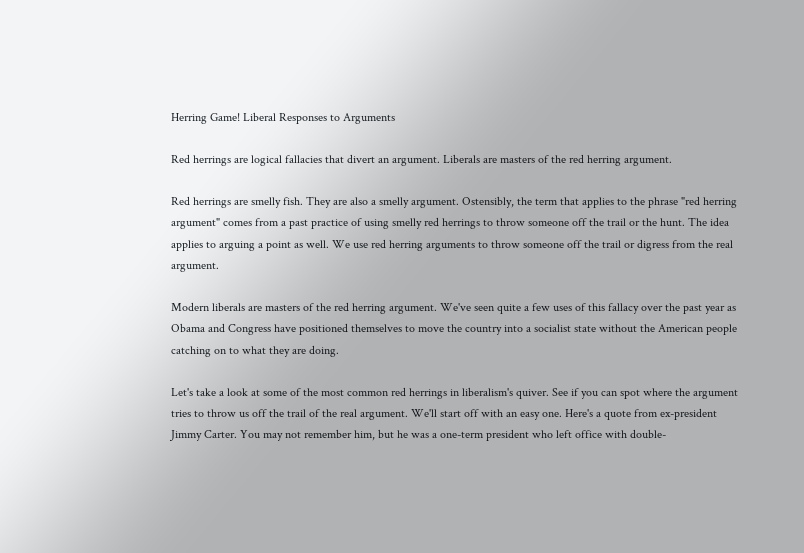Herring Game! Liberal Responses to Arguments

Red herrings are logical fallacies that divert an argument. Liberals are masters of the red herring argument.

Red herrings are smelly fish. They are also a smelly argument. Ostensibly, the term that applies to the phrase "red herring argument" comes from a past practice of using smelly red herrings to throw someone off the trail or the hunt. The idea applies to arguing a point as well. We use red herring arguments to throw someone off the trail or digress from the real argument.

Modern liberals are masters of the red herring argument. We've seen quite a few uses of this fallacy over the past year as Obama and Congress have positioned themselves to move the country into a socialist state without the American people catching on to what they are doing.

Let's take a look at some of the most common red herrings in liberalism's quiver. See if you can spot where the argument tries to throw us off the trail of the real argument. We'll start off with an easy one. Here's a quote from ex-president Jimmy Carter. You may not remember him, but he was a one-term president who left office with double-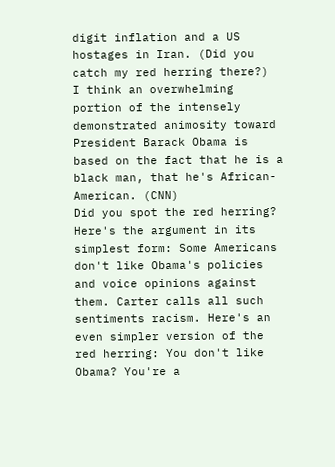digit inflation and a US hostages in Iran. (Did you catch my red herring there?)
I think an overwhelming portion of the intensely demonstrated animosity toward President Barack Obama is based on the fact that he is a black man, that he's African-American. (CNN)
Did you spot the red herring? Here's the argument in its simplest form: Some Americans don't like Obama's policies and voice opinions against them. Carter calls all such sentiments racism. Here's an even simpler version of the red herring: You don't like Obama? You're a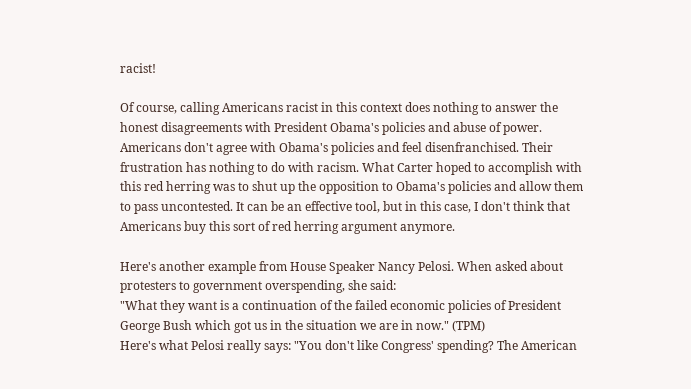racist!

Of course, calling Americans racist in this context does nothing to answer the honest disagreements with President Obama's policies and abuse of power. Americans don't agree with Obama's policies and feel disenfranchised. Their frustration has nothing to do with racism. What Carter hoped to accomplish with this red herring was to shut up the opposition to Obama's policies and allow them to pass uncontested. It can be an effective tool, but in this case, I don't think that Americans buy this sort of red herring argument anymore.

Here's another example from House Speaker Nancy Pelosi. When asked about protesters to government overspending, she said:
"What they want is a continuation of the failed economic policies of President George Bush which got us in the situation we are in now." (TPM)
Here's what Pelosi really says: "You don't like Congress' spending? The American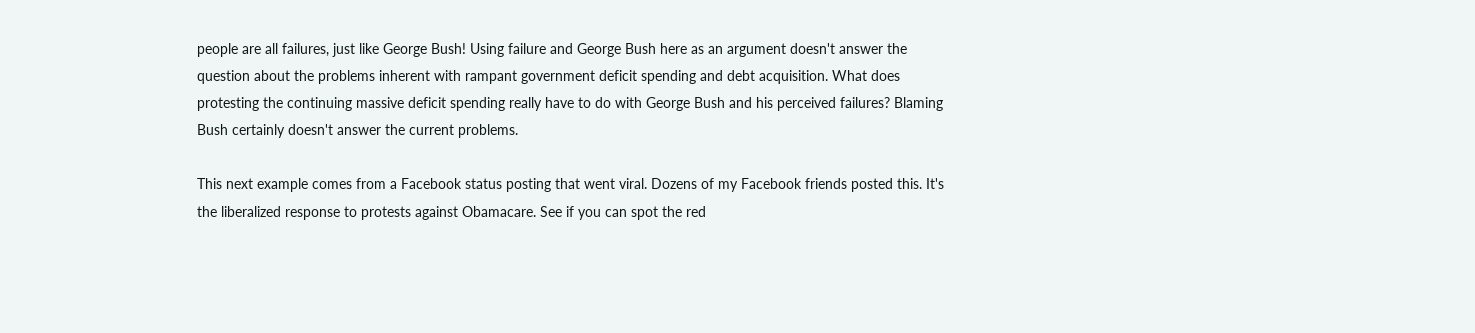people are all failures, just like George Bush! Using failure and George Bush here as an argument doesn't answer the question about the problems inherent with rampant government deficit spending and debt acquisition. What does protesting the continuing massive deficit spending really have to do with George Bush and his perceived failures? Blaming Bush certainly doesn't answer the current problems.

This next example comes from a Facebook status posting that went viral. Dozens of my Facebook friends posted this. It's the liberalized response to protests against Obamacare. See if you can spot the red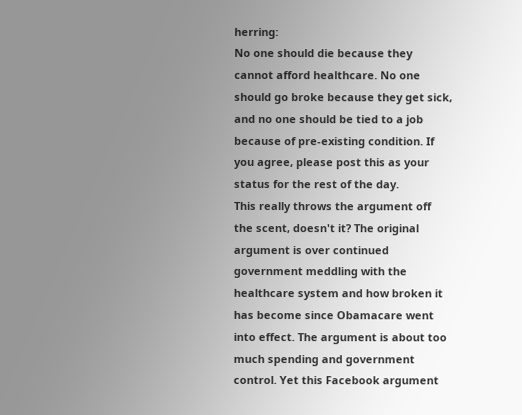herring:
No one should die because they cannot afford healthcare. No one should go broke because they get sick, and no one should be tied to a job because of pre-existing condition. If you agree, please post this as your status for the rest of the day.
This really throws the argument off the scent, doesn't it? The original argument is over continued government meddling with the healthcare system and how broken it has become since Obamacare went into effect. The argument is about too much spending and government control. Yet this Facebook argument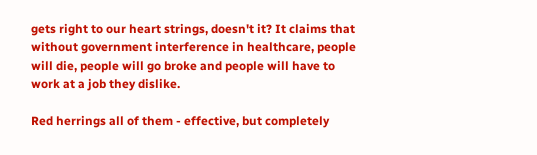gets right to our heart strings, doesn't it? It claims that without government interference in healthcare, people will die, people will go broke and people will have to work at a job they dislike.

Red herrings all of them - effective, but completely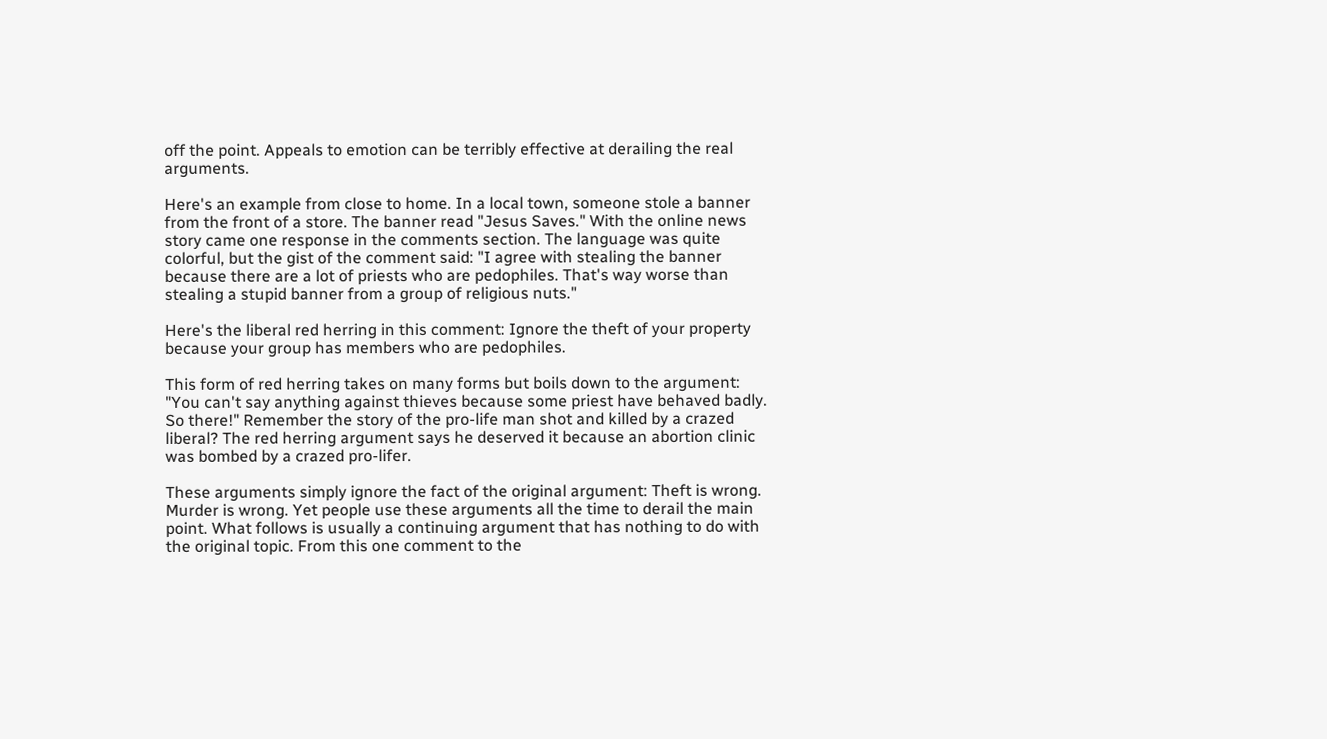off the point. Appeals to emotion can be terribly effective at derailing the real arguments.

Here's an example from close to home. In a local town, someone stole a banner from the front of a store. The banner read "Jesus Saves." With the online news story came one response in the comments section. The language was quite colorful, but the gist of the comment said: "I agree with stealing the banner because there are a lot of priests who are pedophiles. That's way worse than stealing a stupid banner from a group of religious nuts."

Here's the liberal red herring in this comment: Ignore the theft of your property because your group has members who are pedophiles.

This form of red herring takes on many forms but boils down to the argument: "You can't say anything against thieves because some priest have behaved badly. So there!" Remember the story of the pro-life man shot and killed by a crazed liberal? The red herring argument says he deserved it because an abortion clinic was bombed by a crazed pro-lifer.

These arguments simply ignore the fact of the original argument: Theft is wrong. Murder is wrong. Yet people use these arguments all the time to derail the main point. What follows is usually a continuing argument that has nothing to do with the original topic. From this one comment to the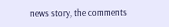news story, the comments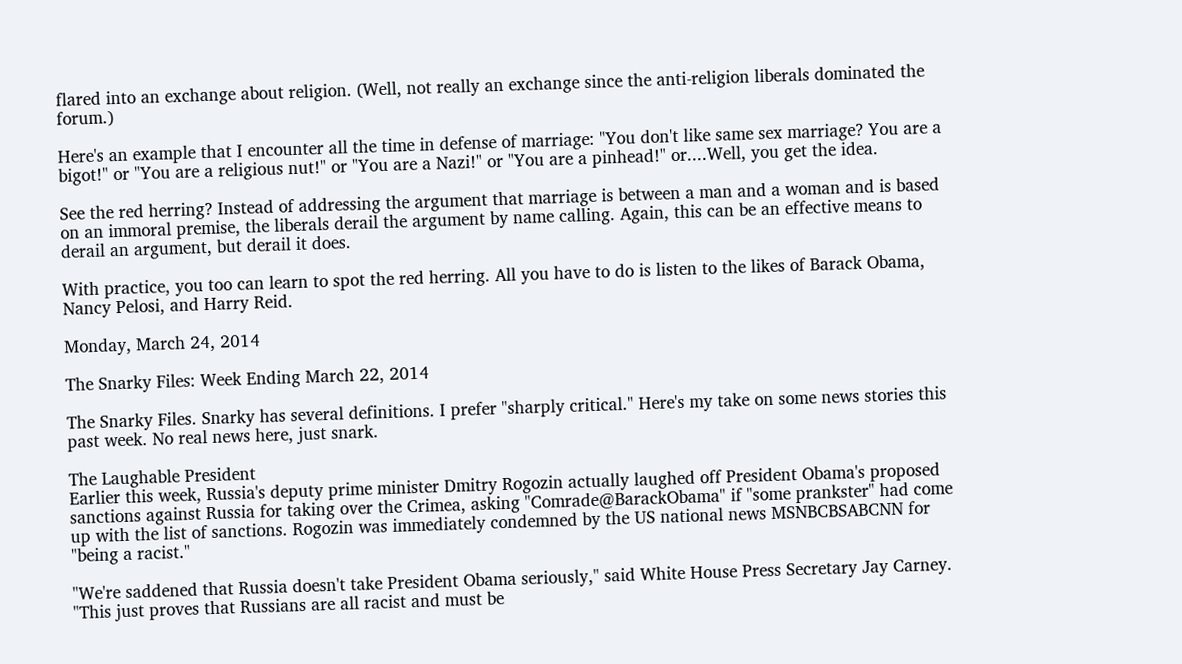flared into an exchange about religion. (Well, not really an exchange since the anti-religion liberals dominated the forum.)

Here's an example that I encounter all the time in defense of marriage: "You don't like same sex marriage? You are a bigot!" or "You are a religious nut!" or "You are a Nazi!" or "You are a pinhead!" or....Well, you get the idea.

See the red herring? Instead of addressing the argument that marriage is between a man and a woman and is based on an immoral premise, the liberals derail the argument by name calling. Again, this can be an effective means to derail an argument, but derail it does.

With practice, you too can learn to spot the red herring. All you have to do is listen to the likes of Barack Obama, Nancy Pelosi, and Harry Reid.

Monday, March 24, 2014

The Snarky Files: Week Ending March 22, 2014

The Snarky Files. Snarky has several definitions. I prefer "sharply critical." Here's my take on some news stories this past week. No real news here, just snark.

The Laughable President
Earlier this week, Russia's deputy prime minister Dmitry Rogozin actually laughed off President Obama's proposed sanctions against Russia for taking over the Crimea, asking "Comrade@BarackObama" if "some prankster" had come up with the list of sanctions. Rogozin was immediately condemned by the US national news MSNBCBSABCNN for "being a racist."

"We're saddened that Russia doesn't take President Obama seriously," said White House Press Secretary Jay Carney. "This just proves that Russians are all racist and must be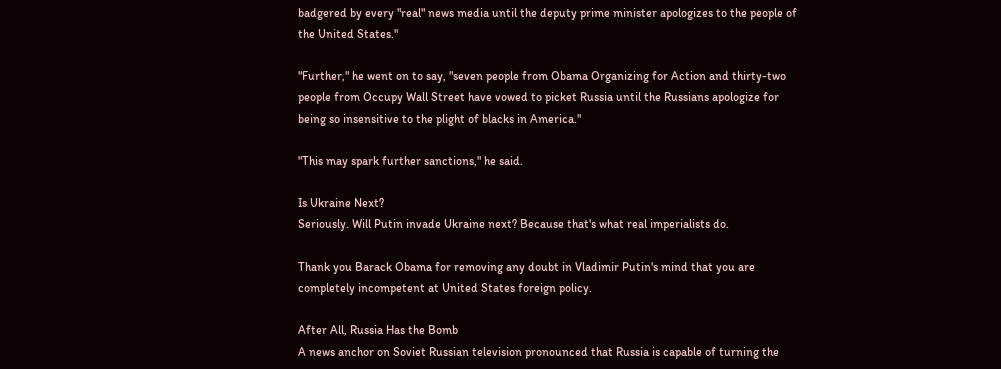badgered by every "real" news media until the deputy prime minister apologizes to the people of the United States."

"Further," he went on to say, "seven people from Obama Organizing for Action and thirty-two people from Occupy Wall Street have vowed to picket Russia until the Russians apologize for being so insensitive to the plight of blacks in America."

"This may spark further sanctions," he said.

Is Ukraine Next?
Seriously. Will Putin invade Ukraine next? Because that's what real imperialists do.

Thank you Barack Obama for removing any doubt in Vladimir Putin's mind that you are completely incompetent at United States foreign policy.

After All, Russia Has the Bomb
A news anchor on Soviet Russian television pronounced that Russia is capable of turning the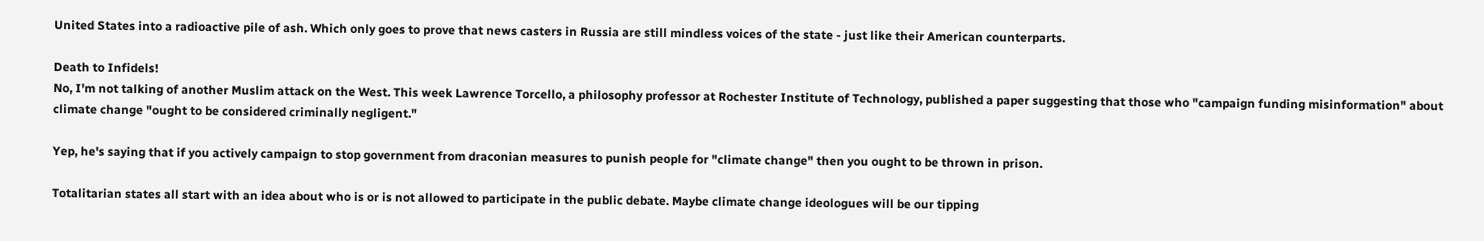United States into a radioactive pile of ash. Which only goes to prove that news casters in Russia are still mindless voices of the state - just like their American counterparts.

Death to Infidels!
No, I'm not talking of another Muslim attack on the West. This week Lawrence Torcello, a philosophy professor at Rochester Institute of Technology, published a paper suggesting that those who "campaign funding misinformation" about climate change "ought to be considered criminally negligent."

Yep, he's saying that if you actively campaign to stop government from draconian measures to punish people for "climate change" then you ought to be thrown in prison.

Totalitarian states all start with an idea about who is or is not allowed to participate in the public debate. Maybe climate change ideologues will be our tipping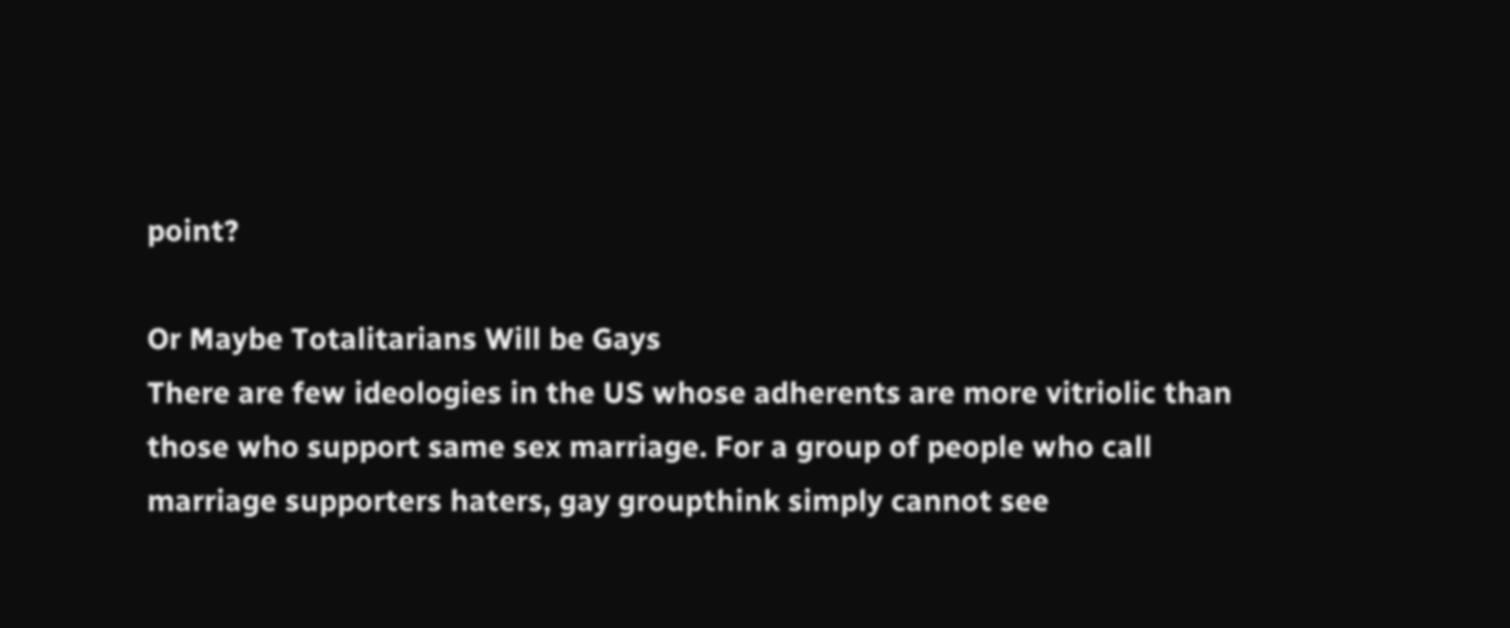point?

Or Maybe Totalitarians Will be Gays
There are few ideologies in the US whose adherents are more vitriolic than those who support same sex marriage. For a group of people who call marriage supporters haters, gay groupthink simply cannot see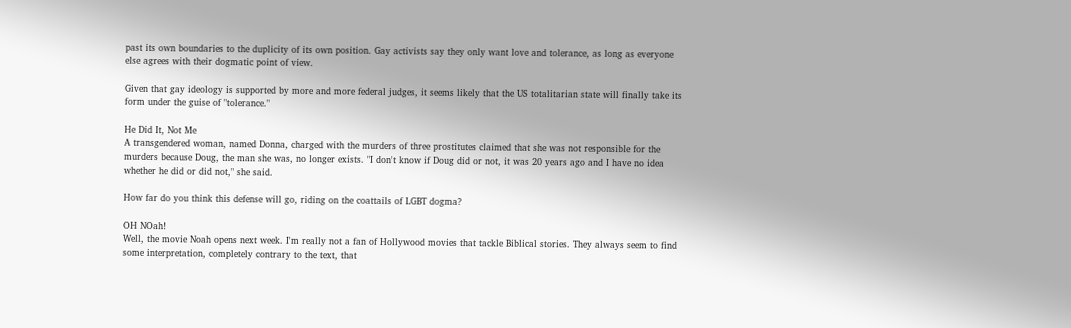past its own boundaries to the duplicity of its own position. Gay activists say they only want love and tolerance, as long as everyone else agrees with their dogmatic point of view.

Given that gay ideology is supported by more and more federal judges, it seems likely that the US totalitarian state will finally take its form under the guise of "tolerance."

He Did It, Not Me
A transgendered woman, named Donna, charged with the murders of three prostitutes claimed that she was not responsible for the murders because Doug, the man she was, no longer exists. "I don't know if Doug did or not, it was 20 years ago and I have no idea whether he did or did not," she said.

How far do you think this defense will go, riding on the coattails of LGBT dogma?

OH NOah!
Well, the movie Noah opens next week. I'm really not a fan of Hollywood movies that tackle Biblical stories. They always seem to find some interpretation, completely contrary to the text, that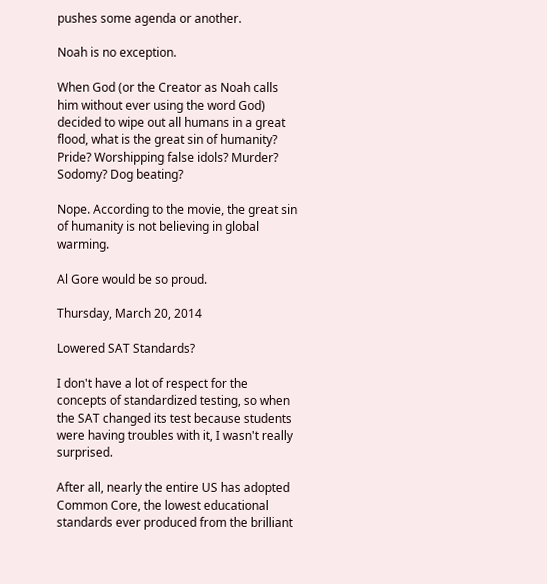pushes some agenda or another.

Noah is no exception.

When God (or the Creator as Noah calls him without ever using the word God) decided to wipe out all humans in a great flood, what is the great sin of humanity? Pride? Worshipping false idols? Murder? Sodomy? Dog beating?

Nope. According to the movie, the great sin of humanity is not believing in global warming.

Al Gore would be so proud.

Thursday, March 20, 2014

Lowered SAT Standards?

I don't have a lot of respect for the concepts of standardized testing, so when the SAT changed its test because students were having troubles with it, I wasn't really surprised.

After all, nearly the entire US has adopted Common Core, the lowest educational standards ever produced from the brilliant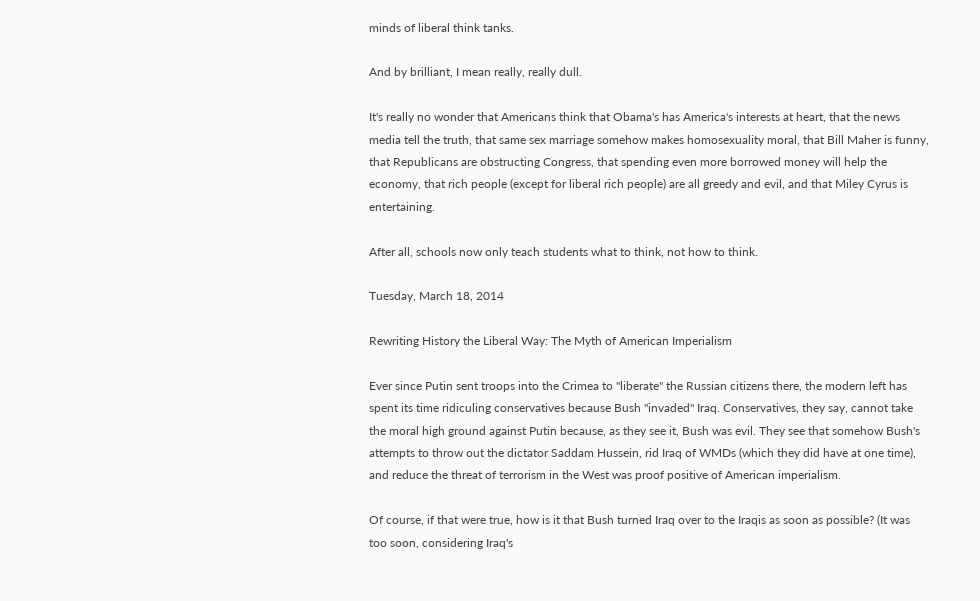minds of liberal think tanks.

And by brilliant, I mean really, really dull.

It's really no wonder that Americans think that Obama's has America's interests at heart, that the news media tell the truth, that same sex marriage somehow makes homosexuality moral, that Bill Maher is funny, that Republicans are obstructing Congress, that spending even more borrowed money will help the economy, that rich people (except for liberal rich people) are all greedy and evil, and that Miley Cyrus is entertaining.

After all, schools now only teach students what to think, not how to think.

Tuesday, March 18, 2014

Rewriting History the Liberal Way: The Myth of American Imperialism

Ever since Putin sent troops into the Crimea to "liberate" the Russian citizens there, the modern left has spent its time ridiculing conservatives because Bush "invaded" Iraq. Conservatives, they say, cannot take the moral high ground against Putin because, as they see it, Bush was evil. They see that somehow Bush's attempts to throw out the dictator Saddam Hussein, rid Iraq of WMDs (which they did have at one time), and reduce the threat of terrorism in the West was proof positive of American imperialism.

Of course, if that were true, how is it that Bush turned Iraq over to the Iraqis as soon as possible? (It was too soon, considering Iraq's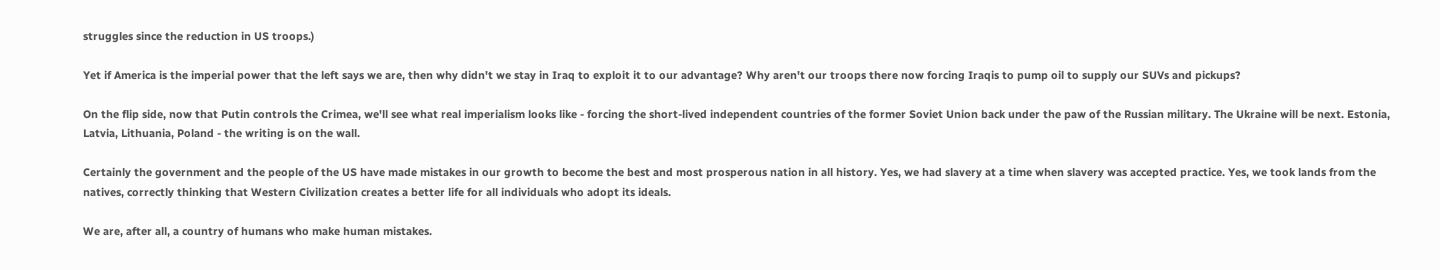struggles since the reduction in US troops.)

Yet if America is the imperial power that the left says we are, then why didn't we stay in Iraq to exploit it to our advantage? Why aren't our troops there now forcing Iraqis to pump oil to supply our SUVs and pickups?

On the flip side, now that Putin controls the Crimea, we'll see what real imperialism looks like - forcing the short-lived independent countries of the former Soviet Union back under the paw of the Russian military. The Ukraine will be next. Estonia, Latvia, Lithuania, Poland - the writing is on the wall.

Certainly the government and the people of the US have made mistakes in our growth to become the best and most prosperous nation in all history. Yes, we had slavery at a time when slavery was accepted practice. Yes, we took lands from the natives, correctly thinking that Western Civilization creates a better life for all individuals who adopt its ideals.

We are, after all, a country of humans who make human mistakes.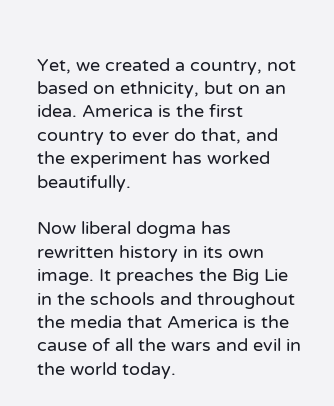Yet, we created a country, not based on ethnicity, but on an idea. America is the first country to ever do that, and the experiment has worked beautifully.

Now liberal dogma has rewritten history in its own image. It preaches the Big Lie in the schools and throughout the media that America is the cause of all the wars and evil in the world today.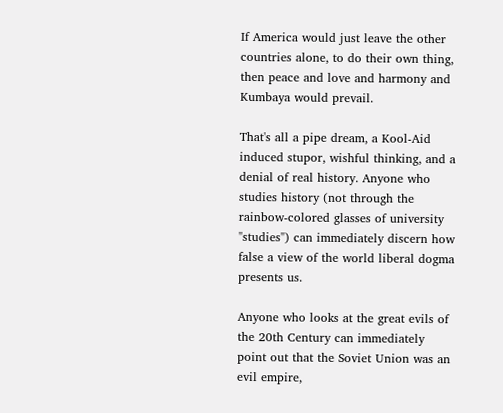If America would just leave the other countries alone, to do their own thing, then peace and love and harmony and Kumbaya would prevail.

That's all a pipe dream, a Kool-Aid induced stupor, wishful thinking, and a denial of real history. Anyone who studies history (not through the rainbow-colored glasses of university "studies") can immediately discern how false a view of the world liberal dogma presents us.

Anyone who looks at the great evils of the 20th Century can immediately point out that the Soviet Union was an evil empire,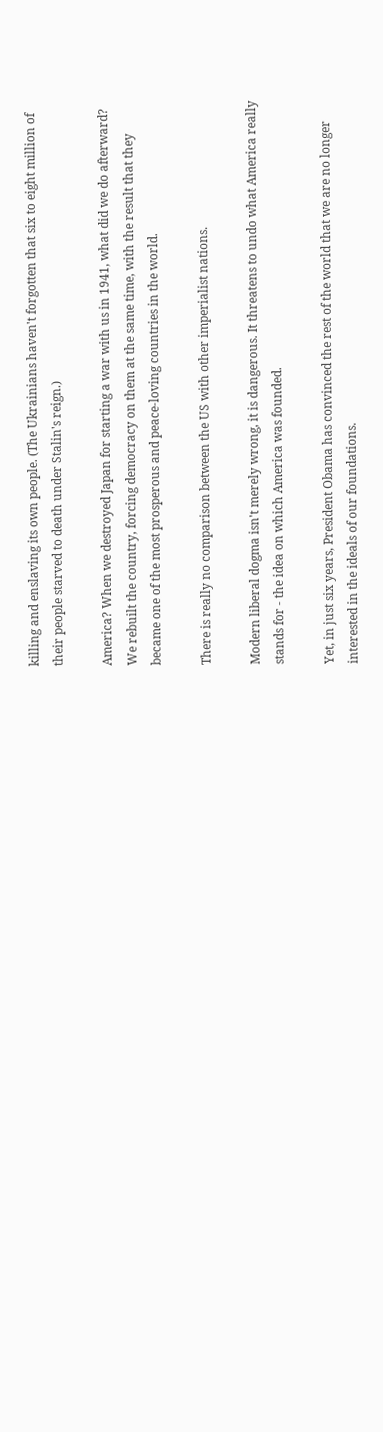killing and enslaving its own people. (The Ukrainians haven't forgotten that six to eight million of their people starved to death under Stalin's reign.)

America? When we destroyed Japan for starting a war with us in 1941, what did we do afterward? We rebuilt the country, forcing democracy on them at the same time, with the result that they became one of the most prosperous and peace-loving countries in the world.

There is really no comparison between the US with other imperialist nations.

Modern liberal dogma isn't merely wrong, it is dangerous. It threatens to undo what America really stands for - the idea on which America was founded.

Yet, in just six years, President Obama has convinced the rest of the world that we are no longer interested in the ideals of our foundations.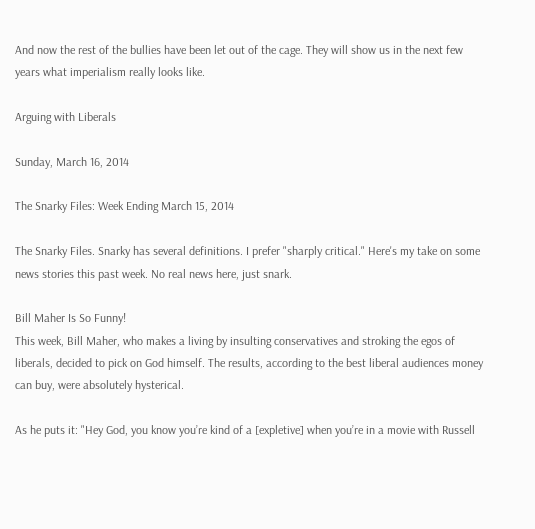And now the rest of the bullies have been let out of the cage. They will show us in the next few years what imperialism really looks like.

Arguing with Liberals

Sunday, March 16, 2014

The Snarky Files: Week Ending March 15, 2014

The Snarky Files. Snarky has several definitions. I prefer "sharply critical." Here's my take on some news stories this past week. No real news here, just snark.

Bill Maher Is So Funny!
This week, Bill Maher, who makes a living by insulting conservatives and stroking the egos of liberals, decided to pick on God himself. The results, according to the best liberal audiences money can buy, were absolutely hysterical.

As he puts it: "Hey God, you know you’re kind of a [expletive] when you’re in a movie with Russell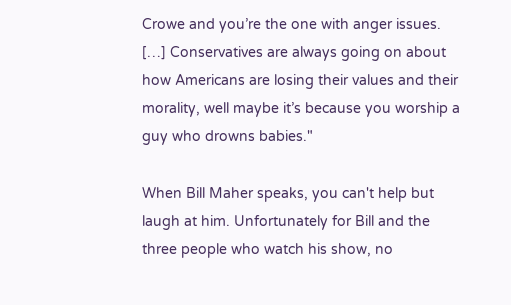Crowe and you’re the one with anger issues. […] Conservatives are always going on about how Americans are losing their values and their morality, well maybe it’s because you worship a guy who drowns babies."

When Bill Maher speaks, you can't help but laugh at him. Unfortunately for Bill and the three people who watch his show, no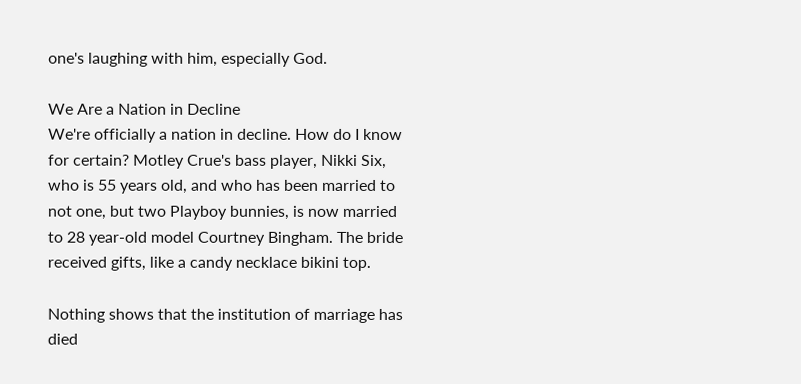one's laughing with him, especially God.

We Are a Nation in Decline
We're officially a nation in decline. How do I know for certain? Motley Crue's bass player, Nikki Six, who is 55 years old, and who has been married to not one, but two Playboy bunnies, is now married to 28 year-old model Courtney Bingham. The bride received gifts, like a candy necklace bikini top.

Nothing shows that the institution of marriage has died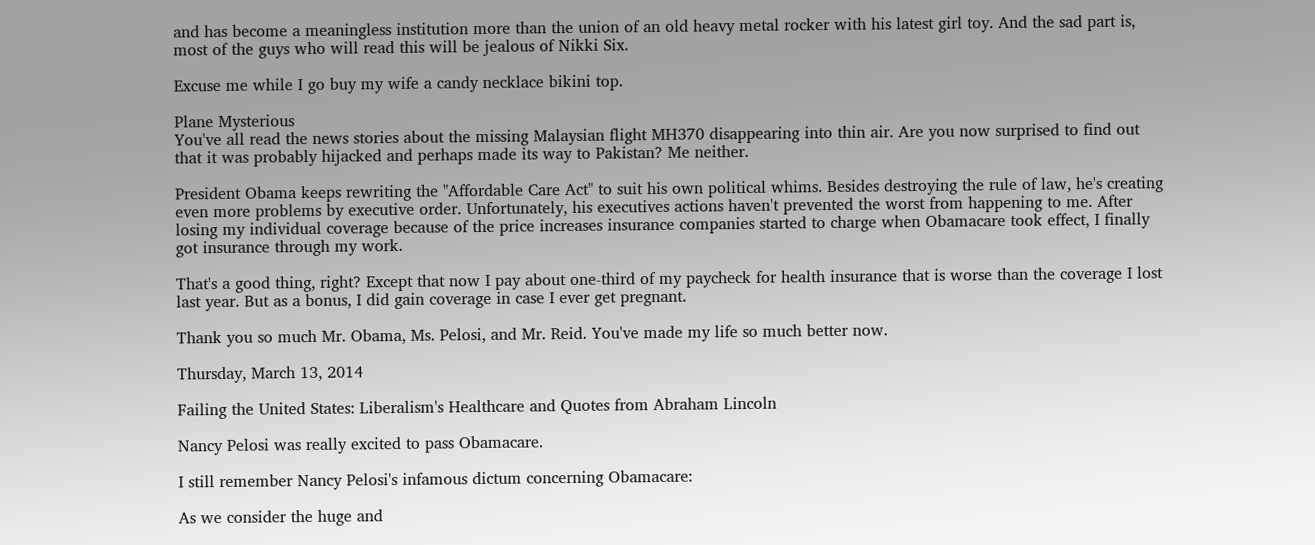and has become a meaningless institution more than the union of an old heavy metal rocker with his latest girl toy. And the sad part is, most of the guys who will read this will be jealous of Nikki Six.

Excuse me while I go buy my wife a candy necklace bikini top.

Plane Mysterious
You've all read the news stories about the missing Malaysian flight MH370 disappearing into thin air. Are you now surprised to find out that it was probably hijacked and perhaps made its way to Pakistan? Me neither.

President Obama keeps rewriting the "Affordable Care Act" to suit his own political whims. Besides destroying the rule of law, he's creating even more problems by executive order. Unfortunately, his executives actions haven't prevented the worst from happening to me. After losing my individual coverage because of the price increases insurance companies started to charge when Obamacare took effect, I finally got insurance through my work.

That's a good thing, right? Except that now I pay about one-third of my paycheck for health insurance that is worse than the coverage I lost last year. But as a bonus, I did gain coverage in case I ever get pregnant.

Thank you so much Mr. Obama, Ms. Pelosi, and Mr. Reid. You've made my life so much better now.

Thursday, March 13, 2014

Failing the United States: Liberalism's Healthcare and Quotes from Abraham Lincoln

Nancy Pelosi was really excited to pass Obamacare.

I still remember Nancy Pelosi's infamous dictum concerning Obamacare:

As we consider the huge and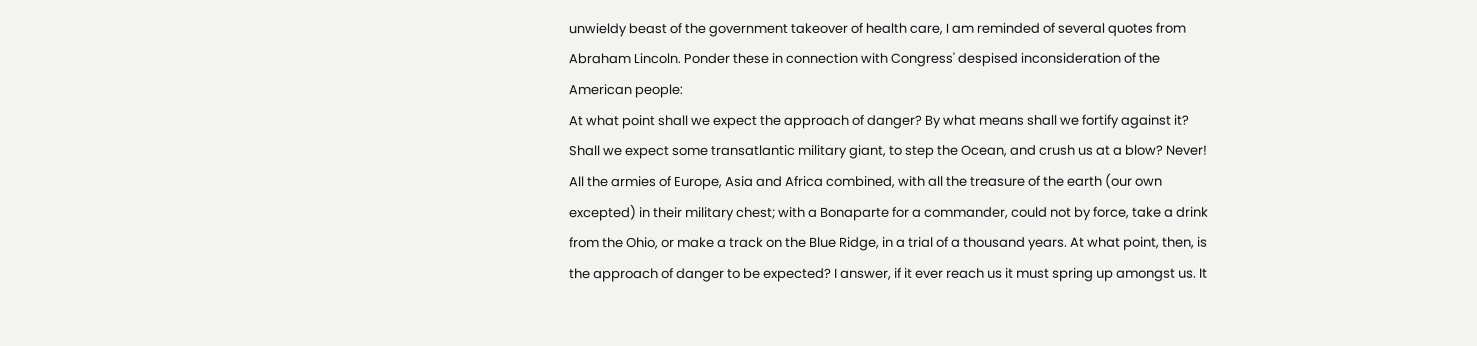unwieldy beast of the government takeover of health care, I am reminded of several quotes from Abraham Lincoln. Ponder these in connection with Congress' despised inconsideration of the American people:
At what point shall we expect the approach of danger? By what means shall we fortify against it? Shall we expect some transatlantic military giant, to step the Ocean, and crush us at a blow? Never! All the armies of Europe, Asia and Africa combined, with all the treasure of the earth (our own excepted) in their military chest; with a Bonaparte for a commander, could not by force, take a drink from the Ohio, or make a track on the Blue Ridge, in a trial of a thousand years. At what point, then, is the approach of danger to be expected? I answer, if it ever reach us it must spring up amongst us. It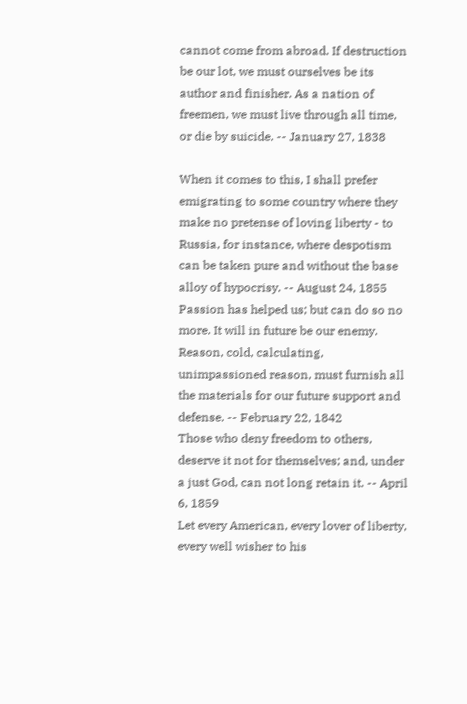cannot come from abroad. If destruction be our lot, we must ourselves be its author and finisher. As a nation of freemen, we must live through all time, or die by suicide. -- January 27, 1838

When it comes to this, I shall prefer emigrating to some country where they make no pretense of loving liberty - to Russia, for instance, where despotism can be taken pure and without the base alloy of hypocrisy. -- August 24, 1855
Passion has helped us; but can do so no more. It will in future be our enemy. Reason, cold, calculating, unimpassioned reason, must furnish all the materials for our future support and defense. -- February 22, 1842
Those who deny freedom to others, deserve it not for themselves; and, under a just God, can not long retain it. -- April 6, 1859
Let every American, every lover of liberty, every well wisher to his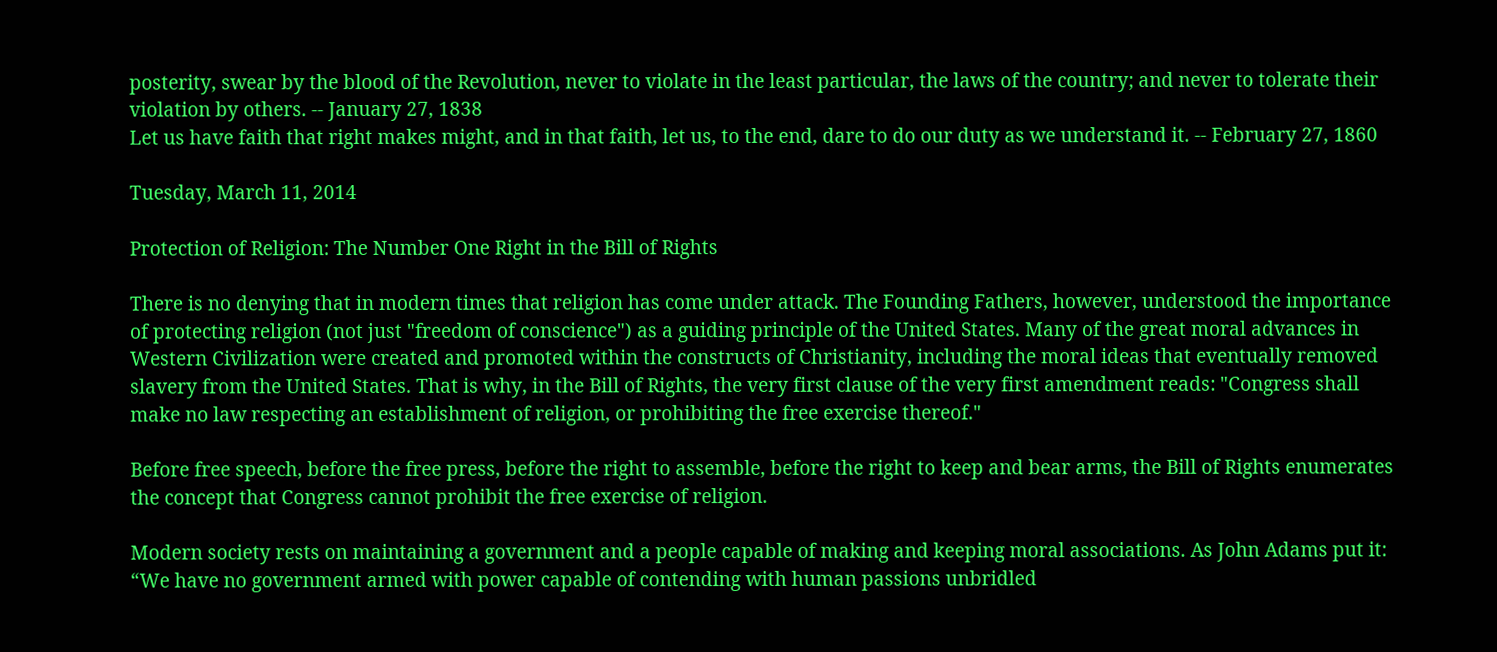posterity, swear by the blood of the Revolution, never to violate in the least particular, the laws of the country; and never to tolerate their violation by others. -- January 27, 1838
Let us have faith that right makes might, and in that faith, let us, to the end, dare to do our duty as we understand it. -- February 27, 1860

Tuesday, March 11, 2014

Protection of Religion: The Number One Right in the Bill of Rights

There is no denying that in modern times that religion has come under attack. The Founding Fathers, however, understood the importance of protecting religion (not just "freedom of conscience") as a guiding principle of the United States. Many of the great moral advances in Western Civilization were created and promoted within the constructs of Christianity, including the moral ideas that eventually removed slavery from the United States. That is why, in the Bill of Rights, the very first clause of the very first amendment reads: "Congress shall make no law respecting an establishment of religion, or prohibiting the free exercise thereof."

Before free speech, before the free press, before the right to assemble, before the right to keep and bear arms, the Bill of Rights enumerates the concept that Congress cannot prohibit the free exercise of religion.

Modern society rests on maintaining a government and a people capable of making and keeping moral associations. As John Adams put it:
“We have no government armed with power capable of contending with human passions unbridled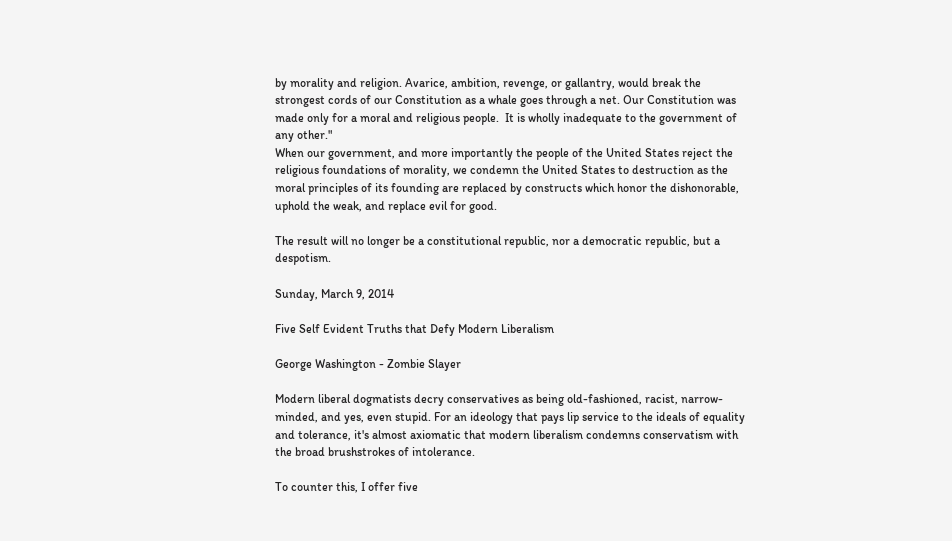by morality and religion. Avarice, ambition, revenge, or gallantry, would break the strongest cords of our Constitution as a whale goes through a net. Our Constitution was made only for a moral and religious people.  It is wholly inadequate to the government of any other."
When our government, and more importantly the people of the United States reject the religious foundations of morality, we condemn the United States to destruction as the moral principles of its founding are replaced by constructs which honor the dishonorable, uphold the weak, and replace evil for good.

The result will no longer be a constitutional republic, nor a democratic republic, but a despotism.

Sunday, March 9, 2014

Five Self Evident Truths that Defy Modern Liberalism

George Washington - Zombie Slayer

Modern liberal dogmatists decry conservatives as being old-fashioned, racist, narrow-minded, and yes, even stupid. For an ideology that pays lip service to the ideals of equality and tolerance, it's almost axiomatic that modern liberalism condemns conservatism with the broad brushstrokes of intolerance.

To counter this, I offer five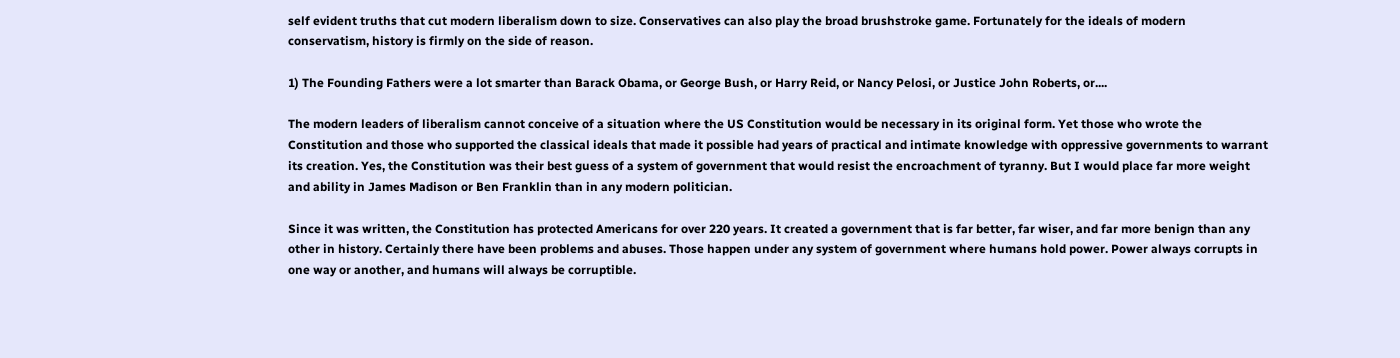self evident truths that cut modern liberalism down to size. Conservatives can also play the broad brushstroke game. Fortunately for the ideals of modern conservatism, history is firmly on the side of reason.

1) The Founding Fathers were a lot smarter than Barack Obama, or George Bush, or Harry Reid, or Nancy Pelosi, or Justice John Roberts, or....

The modern leaders of liberalism cannot conceive of a situation where the US Constitution would be necessary in its original form. Yet those who wrote the Constitution and those who supported the classical ideals that made it possible had years of practical and intimate knowledge with oppressive governments to warrant its creation. Yes, the Constitution was their best guess of a system of government that would resist the encroachment of tyranny. But I would place far more weight and ability in James Madison or Ben Franklin than in any modern politician.

Since it was written, the Constitution has protected Americans for over 220 years. It created a government that is far better, far wiser, and far more benign than any other in history. Certainly there have been problems and abuses. Those happen under any system of government where humans hold power. Power always corrupts in one way or another, and humans will always be corruptible.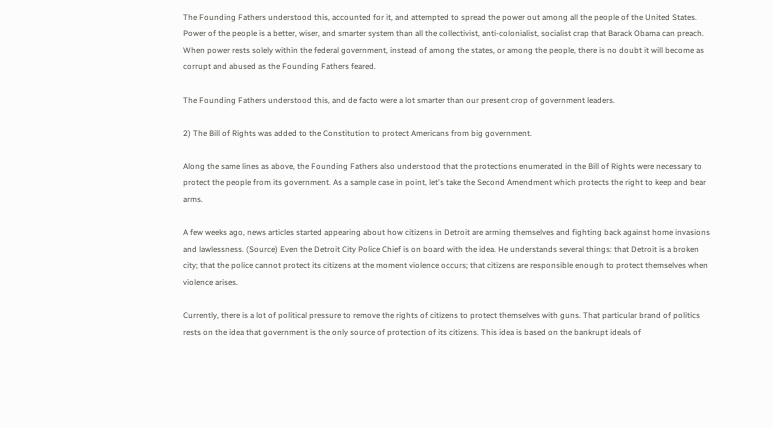The Founding Fathers understood this, accounted for it, and attempted to spread the power out among all the people of the United States. Power of the people is a better, wiser, and smarter system than all the collectivist, anti-colonialist, socialist crap that Barack Obama can preach. When power rests solely within the federal government, instead of among the states, or among the people, there is no doubt it will become as corrupt and abused as the Founding Fathers feared.

The Founding Fathers understood this, and de facto were a lot smarter than our present crop of government leaders.

2) The Bill of Rights was added to the Constitution to protect Americans from big government.

Along the same lines as above, the Founding Fathers also understood that the protections enumerated in the Bill of Rights were necessary to protect the people from its government. As a sample case in point, let's take the Second Amendment which protects the right to keep and bear arms.

A few weeks ago, news articles started appearing about how citizens in Detroit are arming themselves and fighting back against home invasions and lawlessness. (Source) Even the Detroit City Police Chief is on board with the idea. He understands several things: that Detroit is a broken city; that the police cannot protect its citizens at the moment violence occurs; that citizens are responsible enough to protect themselves when violence arises.

Currently, there is a lot of political pressure to remove the rights of citizens to protect themselves with guns. That particular brand of politics rests on the idea that government is the only source of protection of its citizens. This idea is based on the bankrupt ideals of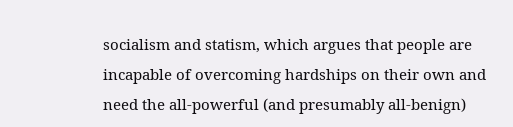socialism and statism, which argues that people are incapable of overcoming hardships on their own and need the all-powerful (and presumably all-benign)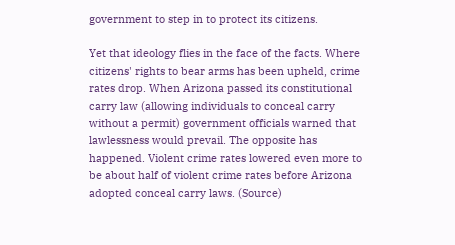government to step in to protect its citizens.

Yet that ideology flies in the face of the facts. Where citizens' rights to bear arms has been upheld, crime rates drop. When Arizona passed its constitutional carry law (allowing individuals to conceal carry without a permit) government officials warned that lawlessness would prevail. The opposite has happened. Violent crime rates lowered even more to be about half of violent crime rates before Arizona adopted conceal carry laws. (Source)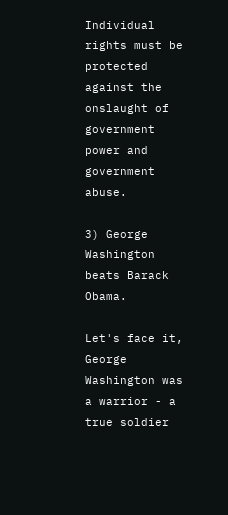Individual rights must be protected against the onslaught of government power and government abuse.

3) George Washington beats Barack Obama.

Let's face it, George Washington was a warrior - a true soldier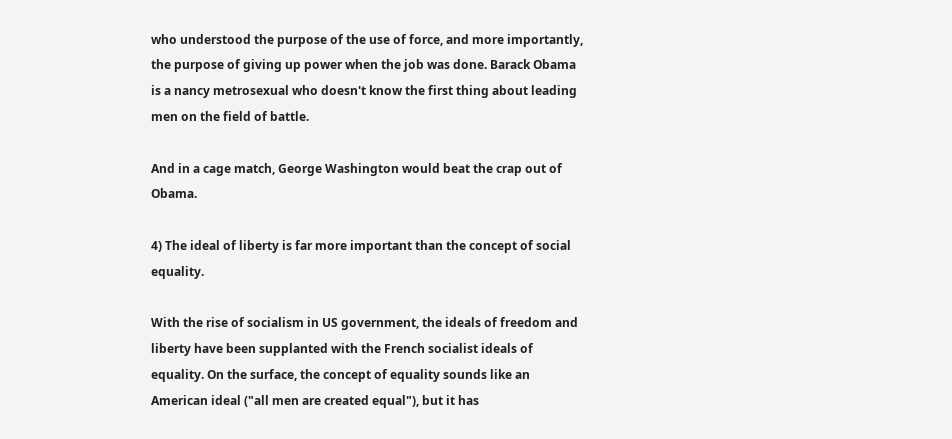who understood the purpose of the use of force, and more importantly, the purpose of giving up power when the job was done. Barack Obama is a nancy metrosexual who doesn't know the first thing about leading men on the field of battle.

And in a cage match, George Washington would beat the crap out of Obama.

4) The ideal of liberty is far more important than the concept of social equality.

With the rise of socialism in US government, the ideals of freedom and liberty have been supplanted with the French socialist ideals of equality. On the surface, the concept of equality sounds like an American ideal ("all men are created equal"), but it has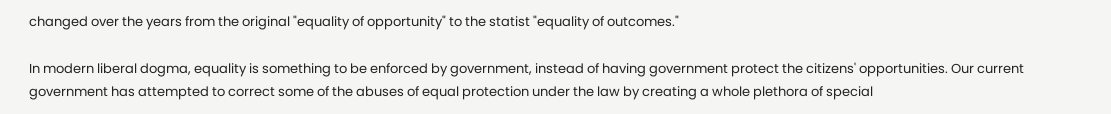changed over the years from the original "equality of opportunity" to the statist "equality of outcomes."

In modern liberal dogma, equality is something to be enforced by government, instead of having government protect the citizens' opportunities. Our current government has attempted to correct some of the abuses of equal protection under the law by creating a whole plethora of special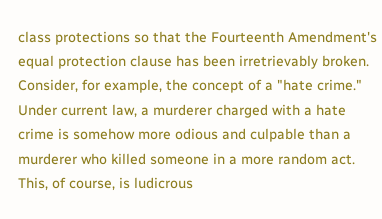class protections so that the Fourteenth Amendment's equal protection clause has been irretrievably broken. Consider, for example, the concept of a "hate crime." Under current law, a murderer charged with a hate crime is somehow more odious and culpable than a murderer who killed someone in a more random act. This, of course, is ludicrous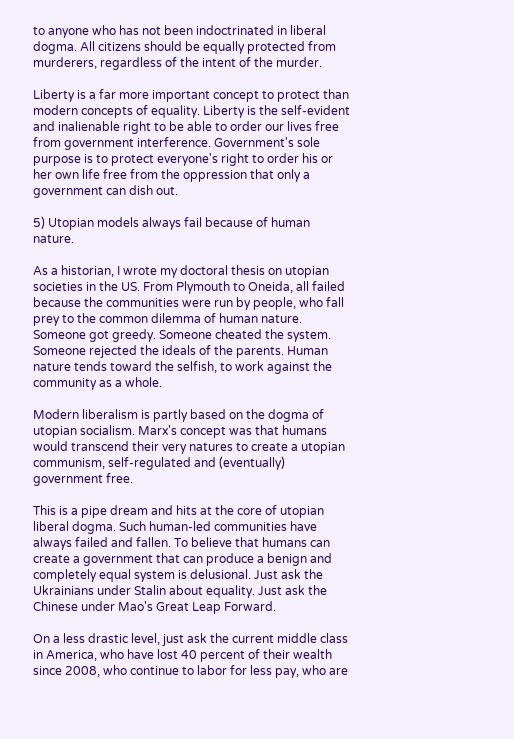to anyone who has not been indoctrinated in liberal dogma. All citizens should be equally protected from murderers, regardless of the intent of the murder.

Liberty is a far more important concept to protect than modern concepts of equality. Liberty is the self-evident and inalienable right to be able to order our lives free from government interference. Government's sole purpose is to protect everyone's right to order his or her own life free from the oppression that only a government can dish out.

5) Utopian models always fail because of human nature.

As a historian, I wrote my doctoral thesis on utopian societies in the US. From Plymouth to Oneida, all failed because the communities were run by people, who fall prey to the common dilemma of human nature. Someone got greedy. Someone cheated the system. Someone rejected the ideals of the parents. Human nature tends toward the selfish, to work against the community as a whole.

Modern liberalism is partly based on the dogma of utopian socialism. Marx's concept was that humans would transcend their very natures to create a utopian communism, self-regulated and (eventually) government free.

This is a pipe dream and hits at the core of utopian liberal dogma. Such human-led communities have always failed and fallen. To believe that humans can create a government that can produce a benign and completely equal system is delusional. Just ask the Ukrainians under Stalin about equality. Just ask the Chinese under Mao's Great Leap Forward.

On a less drastic level, just ask the current middle class in America, who have lost 40 percent of their wealth since 2008, who continue to labor for less pay, who are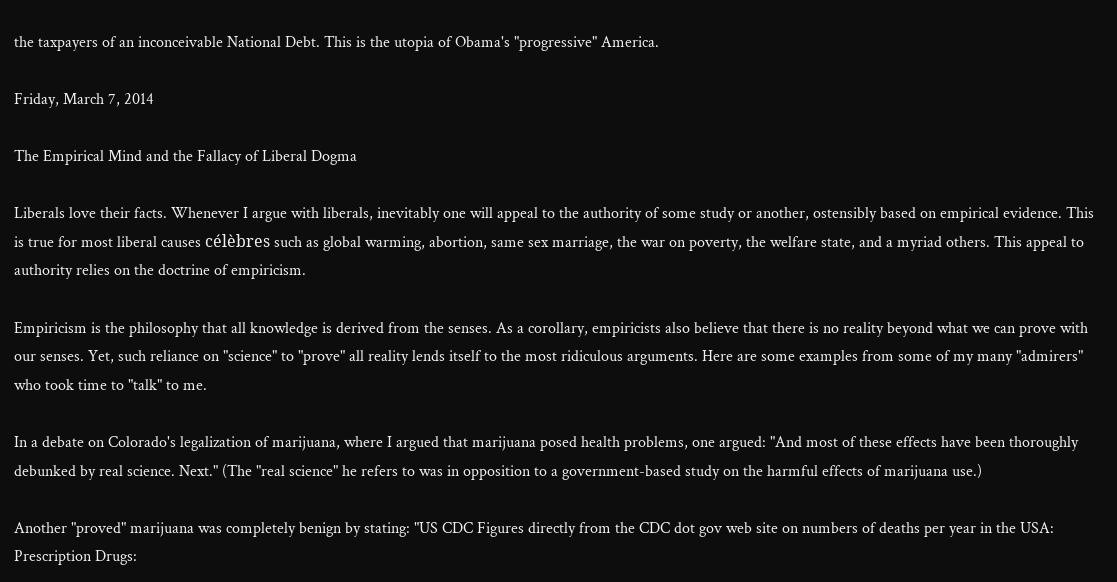the taxpayers of an inconceivable National Debt. This is the utopia of Obama's "progressive" America.

Friday, March 7, 2014

The Empirical Mind and the Fallacy of Liberal Dogma

Liberals love their facts. Whenever I argue with liberals, inevitably one will appeal to the authority of some study or another, ostensibly based on empirical evidence. This is true for most liberal causes célèbres such as global warming, abortion, same sex marriage, the war on poverty, the welfare state, and a myriad others. This appeal to authority relies on the doctrine of empiricism.

Empiricism is the philosophy that all knowledge is derived from the senses. As a corollary, empiricists also believe that there is no reality beyond what we can prove with our senses. Yet, such reliance on "science" to "prove" all reality lends itself to the most ridiculous arguments. Here are some examples from some of my many "admirers" who took time to "talk" to me.

In a debate on Colorado's legalization of marijuana, where I argued that marijuana posed health problems, one argued: "And most of these effects have been thoroughly debunked by real science. Next." (The "real science" he refers to was in opposition to a government-based study on the harmful effects of marijuana use.)

Another "proved" marijuana was completely benign by stating: "US CDC Figures directly from the CDC dot gov web site on numbers of deaths per year in the USA: Prescription Drugs: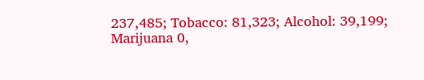237,485; Tobacco: 81,323; Alcohol: 39,199; Marijuana 0,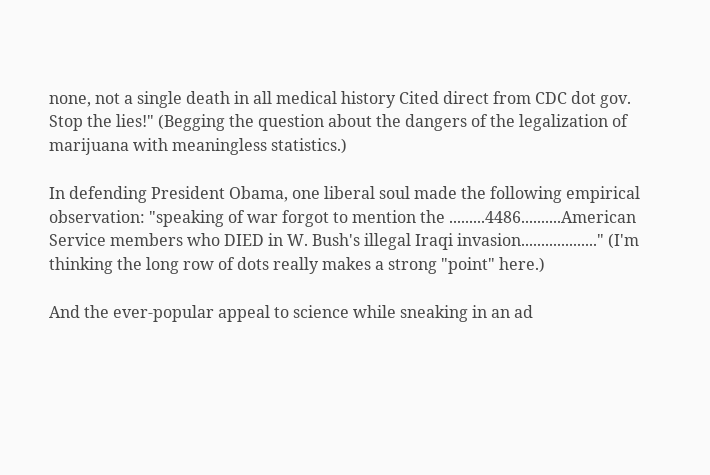none, not a single death in all medical history Cited direct from CDC dot gov. Stop the lies!" (Begging the question about the dangers of the legalization of marijuana with meaningless statistics.)

In defending President Obama, one liberal soul made the following empirical observation: "speaking of war forgot to mention the .........4486..........American Service members who DIED in W. Bush's illegal Iraqi invasion..................." (I'm thinking the long row of dots really makes a strong "point" here.)

And the ever-popular appeal to science while sneaking in an ad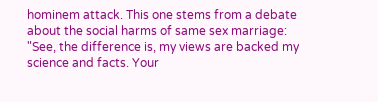hominem attack. This one stems from a debate about the social harms of same sex marriage: "See, the difference is, my views are backed my science and facts. Your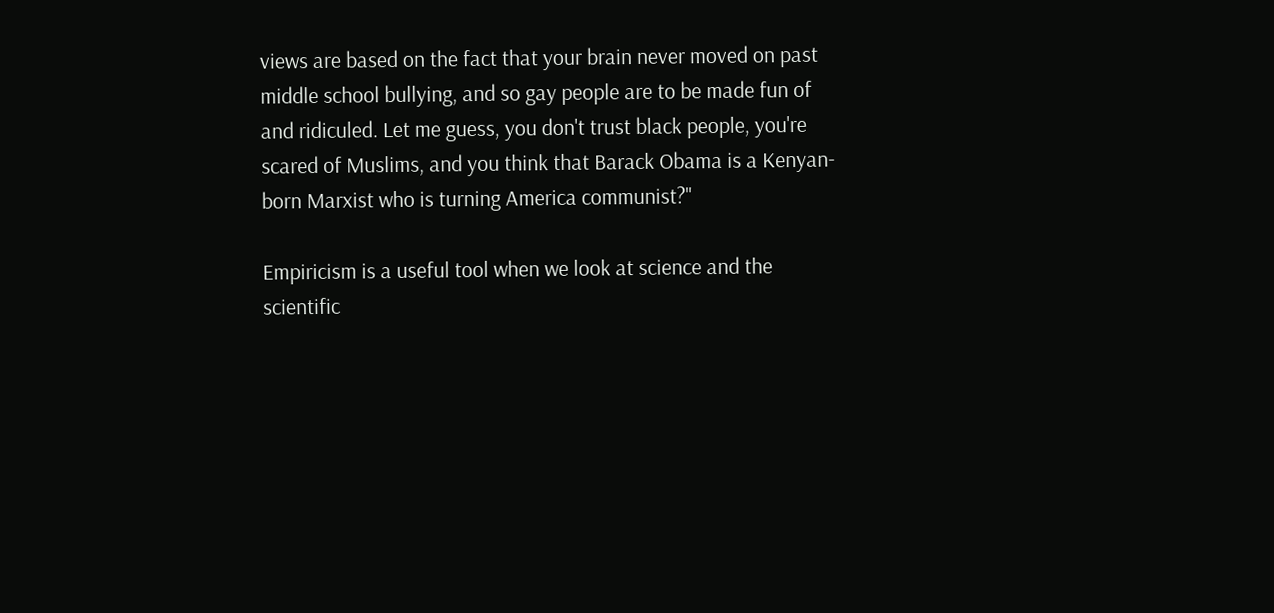views are based on the fact that your brain never moved on past middle school bullying, and so gay people are to be made fun of and ridiculed. Let me guess, you don't trust black people, you're scared of Muslims, and you think that Barack Obama is a Kenyan-born Marxist who is turning America communist?"

Empiricism is a useful tool when we look at science and the scientific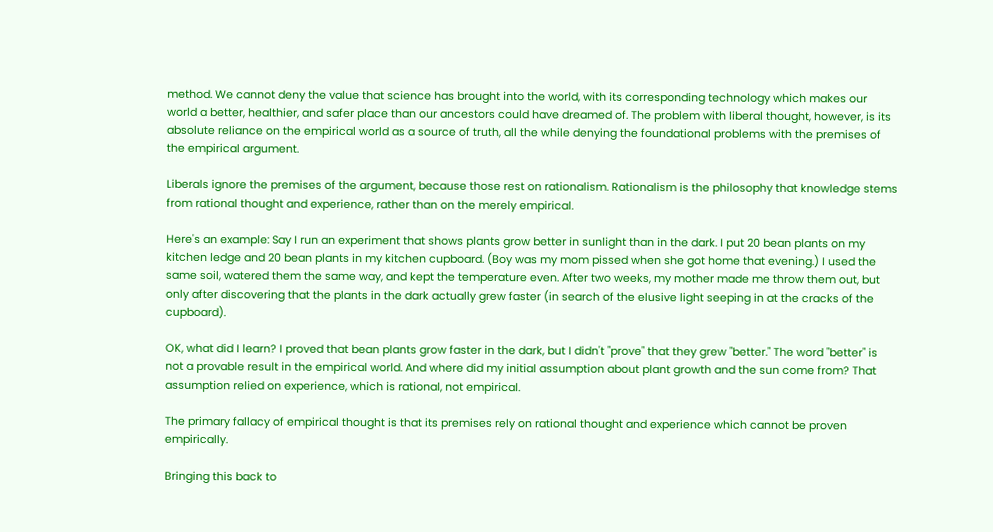method. We cannot deny the value that science has brought into the world, with its corresponding technology which makes our world a better, healthier, and safer place than our ancestors could have dreamed of. The problem with liberal thought, however, is its absolute reliance on the empirical world as a source of truth, all the while denying the foundational problems with the premises of the empirical argument.

Liberals ignore the premises of the argument, because those rest on rationalism. Rationalism is the philosophy that knowledge stems from rational thought and experience, rather than on the merely empirical.

Here's an example: Say I run an experiment that shows plants grow better in sunlight than in the dark. I put 20 bean plants on my kitchen ledge and 20 bean plants in my kitchen cupboard. (Boy was my mom pissed when she got home that evening.) I used the same soil, watered them the same way, and kept the temperature even. After two weeks, my mother made me throw them out, but only after discovering that the plants in the dark actually grew faster (in search of the elusive light seeping in at the cracks of the cupboard).

OK, what did I learn? I proved that bean plants grow faster in the dark, but I didn't "prove" that they grew "better." The word "better" is not a provable result in the empirical world. And where did my initial assumption about plant growth and the sun come from? That assumption relied on experience, which is rational, not empirical.

The primary fallacy of empirical thought is that its premises rely on rational thought and experience which cannot be proven empirically.

Bringing this back to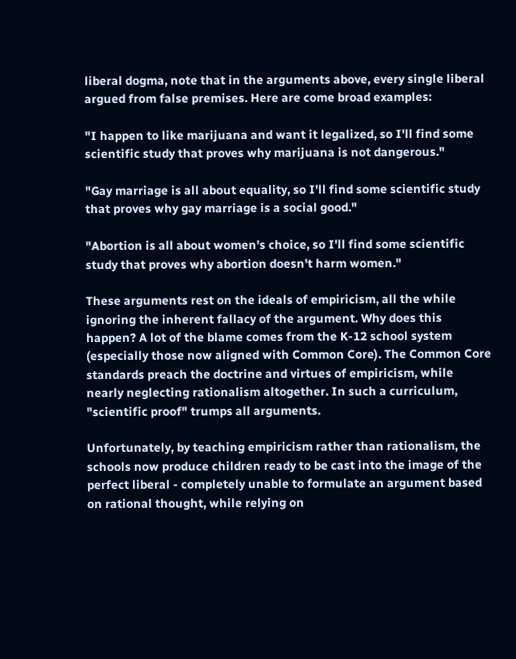liberal dogma, note that in the arguments above, every single liberal argued from false premises. Here are come broad examples:

"I happen to like marijuana and want it legalized, so I'll find some scientific study that proves why marijuana is not dangerous."

"Gay marriage is all about equality, so I'll find some scientific study that proves why gay marriage is a social good."

"Abortion is all about women's choice, so I'll find some scientific study that proves why abortion doesn't harm women."

These arguments rest on the ideals of empiricism, all the while ignoring the inherent fallacy of the argument. Why does this happen? A lot of the blame comes from the K-12 school system (especially those now aligned with Common Core). The Common Core standards preach the doctrine and virtues of empiricism, while nearly neglecting rationalism altogether. In such a curriculum, "scientific proof" trumps all arguments.

Unfortunately, by teaching empiricism rather than rationalism, the schools now produce children ready to be cast into the image of the perfect liberal - completely unable to formulate an argument based on rational thought, while relying on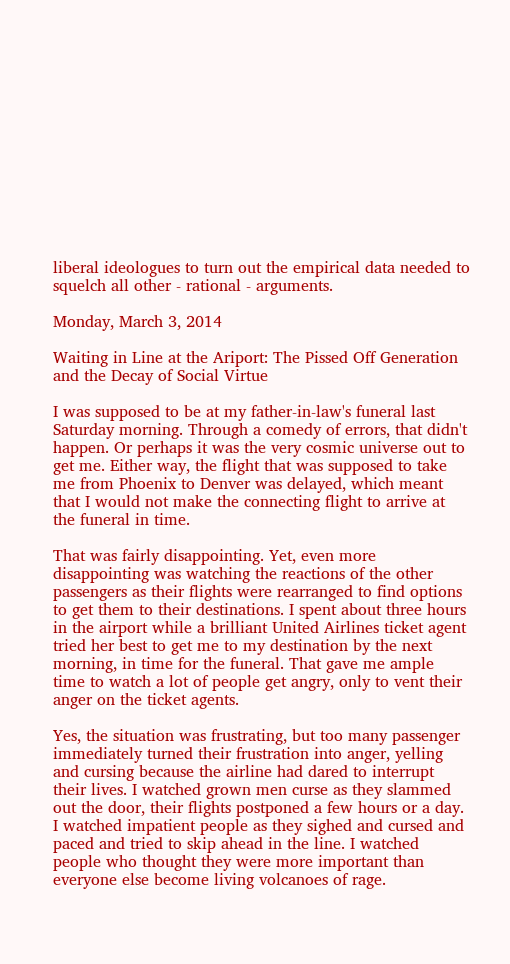liberal ideologues to turn out the empirical data needed to squelch all other - rational - arguments.

Monday, March 3, 2014

Waiting in Line at the Ariport: The Pissed Off Generation and the Decay of Social Virtue

I was supposed to be at my father-in-law's funeral last Saturday morning. Through a comedy of errors, that didn't happen. Or perhaps it was the very cosmic universe out to get me. Either way, the flight that was supposed to take me from Phoenix to Denver was delayed, which meant that I would not make the connecting flight to arrive at the funeral in time.

That was fairly disappointing. Yet, even more disappointing was watching the reactions of the other passengers as their flights were rearranged to find options to get them to their destinations. I spent about three hours in the airport while a brilliant United Airlines ticket agent tried her best to get me to my destination by the next morning, in time for the funeral. That gave me ample time to watch a lot of people get angry, only to vent their anger on the ticket agents.

Yes, the situation was frustrating, but too many passenger immediately turned their frustration into anger, yelling and cursing because the airline had dared to interrupt their lives. I watched grown men curse as they slammed out the door, their flights postponed a few hours or a day. I watched impatient people as they sighed and cursed and paced and tried to skip ahead in the line. I watched people who thought they were more important than everyone else become living volcanoes of rage.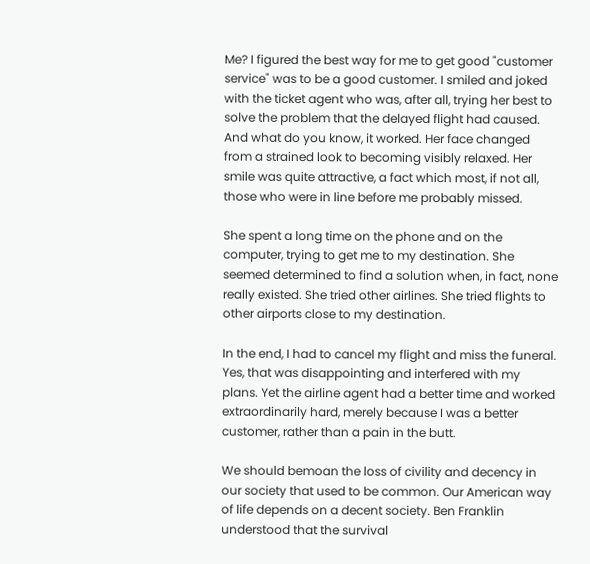Me? I figured the best way for me to get good "customer service" was to be a good customer. I smiled and joked with the ticket agent who was, after all, trying her best to solve the problem that the delayed flight had caused. And what do you know, it worked. Her face changed from a strained look to becoming visibly relaxed. Her smile was quite attractive, a fact which most, if not all, those who were in line before me probably missed.

She spent a long time on the phone and on the computer, trying to get me to my destination. She seemed determined to find a solution when, in fact, none really existed. She tried other airlines. She tried flights to other airports close to my destination.

In the end, I had to cancel my flight and miss the funeral. Yes, that was disappointing and interfered with my plans. Yet the airline agent had a better time and worked extraordinarily hard, merely because I was a better customer, rather than a pain in the butt.

We should bemoan the loss of civility and decency in our society that used to be common. Our American way of life depends on a decent society. Ben Franklin understood that the survival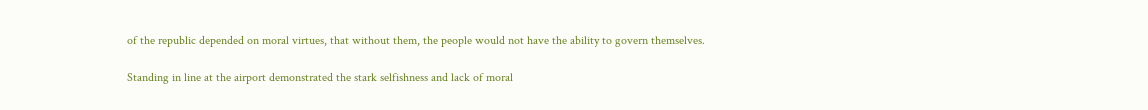of the republic depended on moral virtues, that without them, the people would not have the ability to govern themselves.

Standing in line at the airport demonstrated the stark selfishness and lack of moral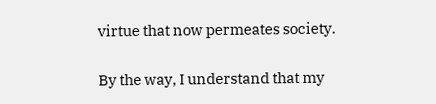virtue that now permeates society.

By the way, I understand that my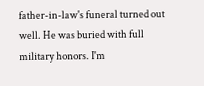father-in-law's funeral turned out well. He was buried with full military honors. I'm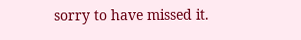sorry to have missed it.